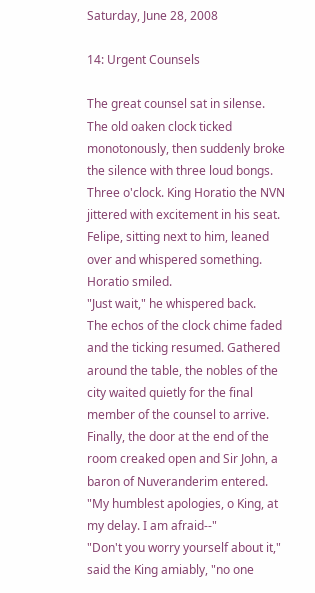Saturday, June 28, 2008

14: Urgent Counsels

The great counsel sat in silense. The old oaken clock ticked monotonously, then suddenly broke the silence with three loud bongs. Three o'clock. King Horatio the NVN jittered with excitement in his seat. Felipe, sitting next to him, leaned over and whispered something. Horatio smiled.
"Just wait," he whispered back.
The echos of the clock chime faded and the ticking resumed. Gathered around the table, the nobles of the city waited quietly for the final member of the counsel to arrive. Finally, the door at the end of the room creaked open and Sir John, a baron of Nuveranderim entered.
"My humblest apologies, o King, at my delay. I am afraid--"
"Don't you worry yourself about it," said the King amiably, "no one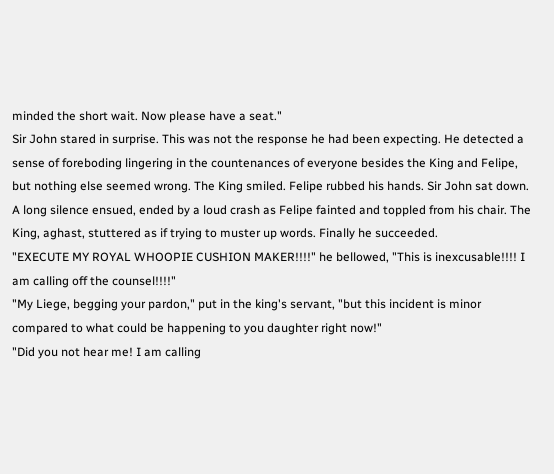minded the short wait. Now please have a seat."
Sir John stared in surprise. This was not the response he had been expecting. He detected a sense of foreboding lingering in the countenances of everyone besides the King and Felipe, but nothing else seemed wrong. The King smiled. Felipe rubbed his hands. Sir John sat down.
A long silence ensued, ended by a loud crash as Felipe fainted and toppled from his chair. The King, aghast, stuttered as if trying to muster up words. Finally he succeeded.
"EXECUTE MY ROYAL WHOOPIE CUSHION MAKER!!!!" he bellowed, "This is inexcusable!!!! I am calling off the counsel!!!!"
"My Liege, begging your pardon," put in the king's servant, "but this incident is minor compared to what could be happening to you daughter right now!"
"Did you not hear me! I am calling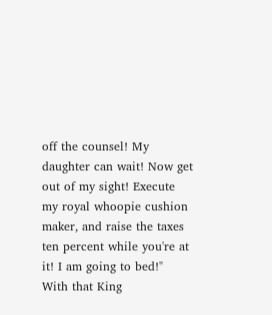off the counsel! My daughter can wait! Now get out of my sight! Execute my royal whoopie cushion maker, and raise the taxes ten percent while you're at it! I am going to bed!"
With that King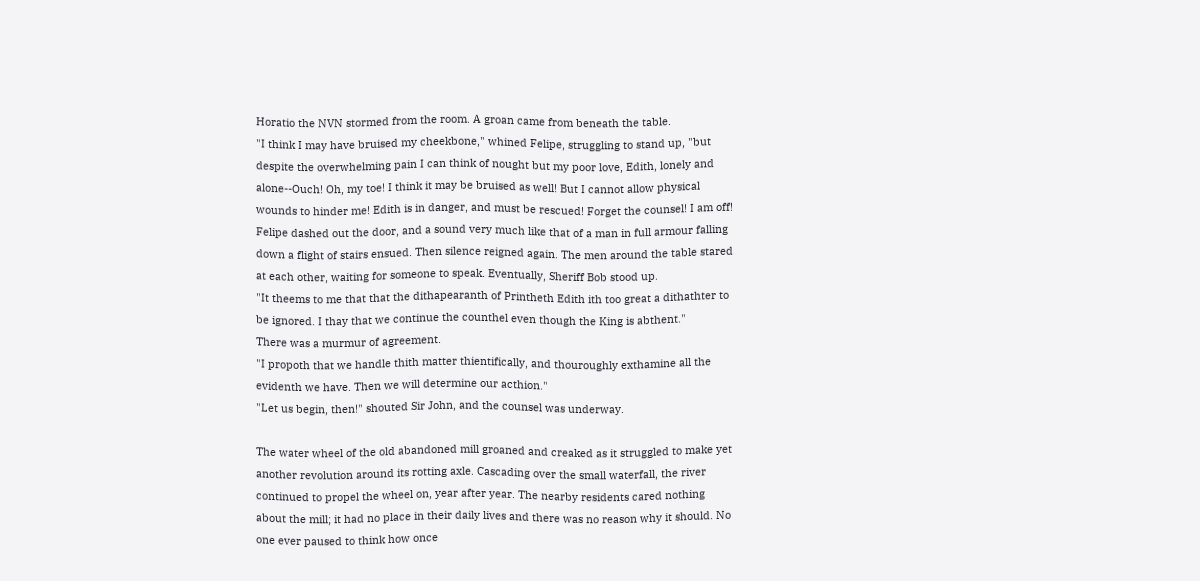Horatio the NVN stormed from the room. A groan came from beneath the table.
"I think I may have bruised my cheekbone," whined Felipe, struggling to stand up, "but despite the overwhelming pain I can think of nought but my poor love, Edith, lonely and alone--Ouch! Oh, my toe! I think it may be bruised as well! But I cannot allow physical wounds to hinder me! Edith is in danger, and must be rescued! Forget the counsel! I am off!
Felipe dashed out the door, and a sound very much like that of a man in full armour falling down a flight of stairs ensued. Then silence reigned again. The men around the table stared at each other, waiting for someone to speak. Eventually, Sheriff Bob stood up.
"It theems to me that that the dithapearanth of Printheth Edith ith too great a dithathter to be ignored. I thay that we continue the counthel even though the King is abthent."
There was a murmur of agreement.
"I propoth that we handle thith matter thientifically, and thouroughly exthamine all the evidenth we have. Then we will determine our acthion."
"Let us begin, then!" shouted Sir John, and the counsel was underway.

The water wheel of the old abandoned mill groaned and creaked as it struggled to make yet another revolution around its rotting axle. Cascading over the small waterfall, the river continued to propel the wheel on, year after year. The nearby residents cared nothing about the mill; it had no place in their daily lives and there was no reason why it should. No one ever paused to think how once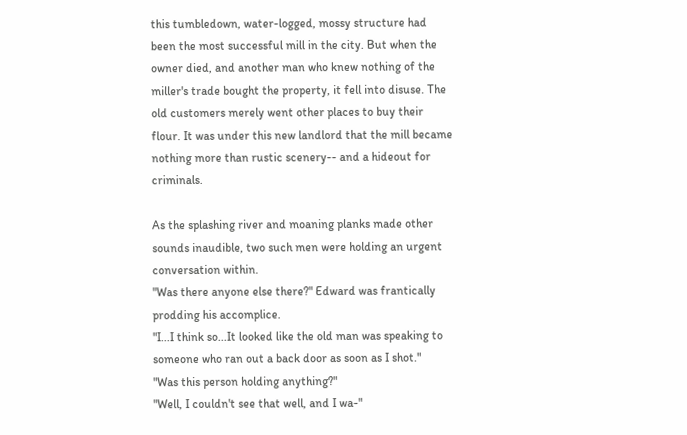this tumbledown, water-logged, mossy structure had been the most successful mill in the city. But when the owner died, and another man who knew nothing of the miller's trade bought the property, it fell into disuse. The old customers merely went other places to buy their flour. It was under this new landlord that the mill became nothing more than rustic scenery-- and a hideout for criminals.

As the splashing river and moaning planks made other sounds inaudible, two such men were holding an urgent conversation within.
"Was there anyone else there?" Edward was frantically prodding his accomplice.
"I...I think so...It looked like the old man was speaking to someone who ran out a back door as soon as I shot."
"Was this person holding anything?"
"Well, I couldn't see that well, and I wa-"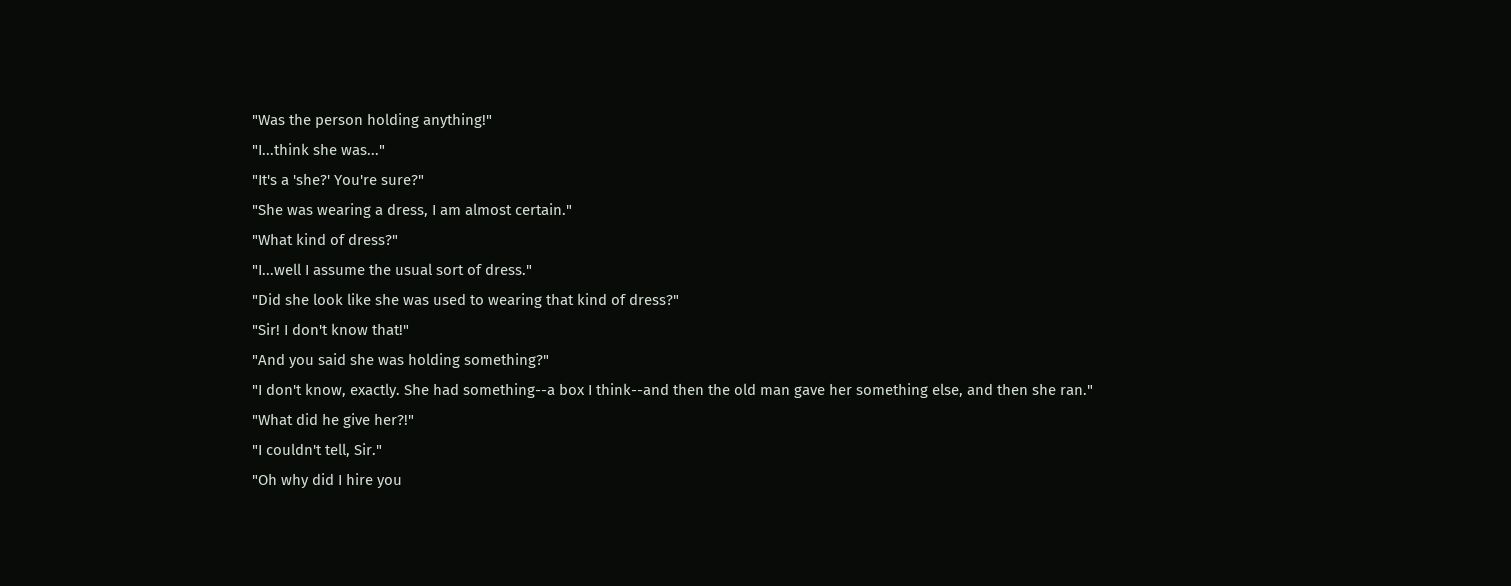"Was the person holding anything!"
"I...think she was..."
"It's a 'she?' You're sure?"
"She was wearing a dress, I am almost certain."
"What kind of dress?"
"I...well I assume the usual sort of dress."
"Did she look like she was used to wearing that kind of dress?"
"Sir! I don't know that!"
"And you said she was holding something?"
"I don't know, exactly. She had something--a box I think--and then the old man gave her something else, and then she ran."
"What did he give her?!"
"I couldn't tell, Sir."
"Oh why did I hire you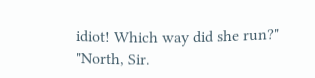idiot! Which way did she run?"
"North, Sir.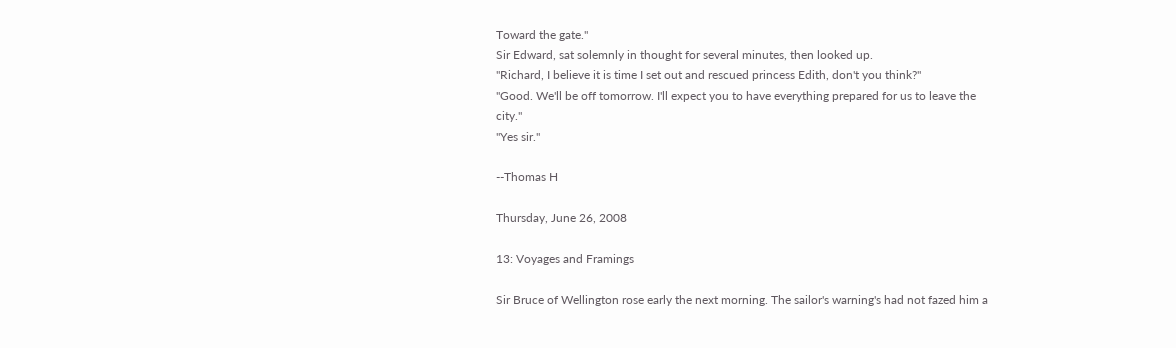Toward the gate."
Sir Edward, sat solemnly in thought for several minutes, then looked up.
"Richard, I believe it is time I set out and rescued princess Edith, don't you think?"
"Good. We'll be off tomorrow. I'll expect you to have everything prepared for us to leave the city."
"Yes sir."

--Thomas H

Thursday, June 26, 2008

13: Voyages and Framings

Sir Bruce of Wellington rose early the next morning. The sailor's warning's had not fazed him a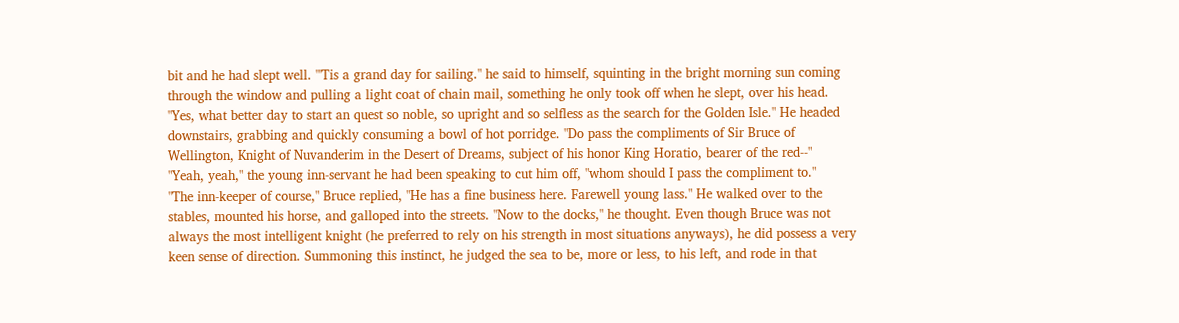bit and he had slept well. "'Tis a grand day for sailing." he said to himself, squinting in the bright morning sun coming through the window and pulling a light coat of chain mail, something he only took off when he slept, over his head. "Yes, what better day to start an quest so noble, so upright and so selfless as the search for the Golden Isle." He headed downstairs, grabbing and quickly consuming a bowl of hot porridge. "Do pass the compliments of Sir Bruce of Wellington, Knight of Nuvanderim in the Desert of Dreams, subject of his honor King Horatio, bearer of the red--"
"Yeah, yeah," the young inn-servant he had been speaking to cut him off, "whom should I pass the compliment to."
"The inn-keeper of course," Bruce replied, "He has a fine business here. Farewell young lass." He walked over to the stables, mounted his horse, and galloped into the streets. "Now to the docks," he thought. Even though Bruce was not always the most intelligent knight (he preferred to rely on his strength in most situations anyways), he did possess a very keen sense of direction. Summoning this instinct, he judged the sea to be, more or less, to his left, and rode in that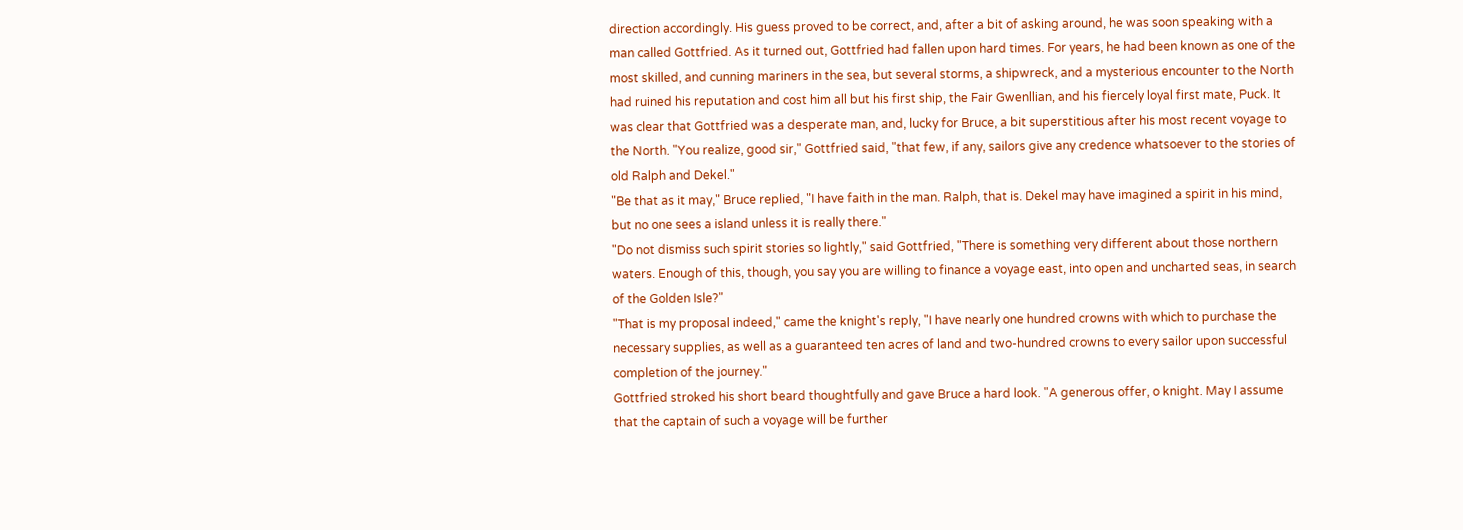direction accordingly. His guess proved to be correct, and, after a bit of asking around, he was soon speaking with a man called Gottfried. As it turned out, Gottfried had fallen upon hard times. For years, he had been known as one of the most skilled, and cunning mariners in the sea, but several storms, a shipwreck, and a mysterious encounter to the North had ruined his reputation and cost him all but his first ship, the Fair Gwenllian, and his fiercely loyal first mate, Puck. It was clear that Gottfried was a desperate man, and, lucky for Bruce, a bit superstitious after his most recent voyage to the North. "You realize, good sir," Gottfried said, "that few, if any, sailors give any credence whatsoever to the stories of old Ralph and Dekel."
"Be that as it may," Bruce replied, "I have faith in the man. Ralph, that is. Dekel may have imagined a spirit in his mind, but no one sees a island unless it is really there."
"Do not dismiss such spirit stories so lightly," said Gottfried, "There is something very different about those northern waters. Enough of this, though, you say you are willing to finance a voyage east, into open and uncharted seas, in search of the Golden Isle?"
"That is my proposal indeed," came the knight's reply, "I have nearly one hundred crowns with which to purchase the necessary supplies, as well as a guaranteed ten acres of land and two-hundred crowns to every sailor upon successful completion of the journey."
Gottfried stroked his short beard thoughtfully and gave Bruce a hard look. "A generous offer, o knight. May I assume that the captain of such a voyage will be further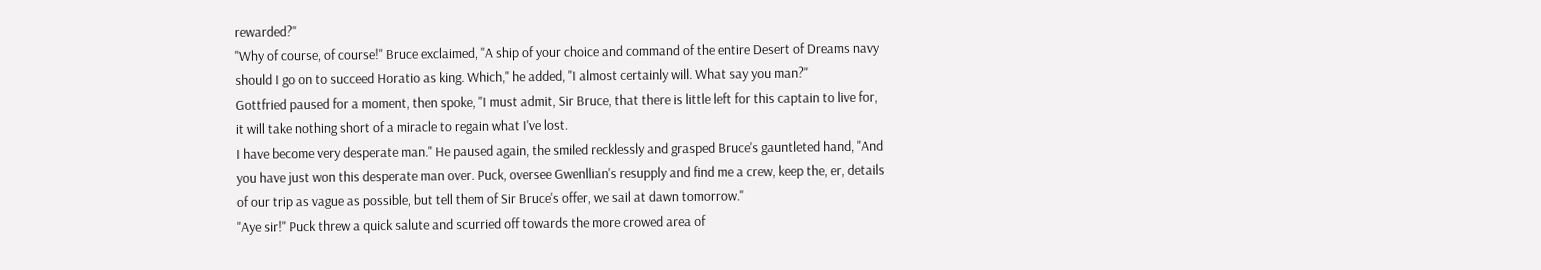rewarded?"
"Why of course, of course!" Bruce exclaimed, "A ship of your choice and command of the entire Desert of Dreams navy should I go on to succeed Horatio as king. Which," he added, "I almost certainly will. What say you man?"
Gottfried paused for a moment, then spoke, "I must admit, Sir Bruce, that there is little left for this captain to live for, it will take nothing short of a miracle to regain what I've lost.
I have become very desperate man." He paused again, the smiled recklessly and grasped Bruce's gauntleted hand, "And you have just won this desperate man over. Puck, oversee Gwenllian's resupply and find me a crew, keep the, er, details of our trip as vague as possible, but tell them of Sir Bruce's offer, we sail at dawn tomorrow."
"Aye sir!" Puck threw a quick salute and scurried off towards the more crowed area of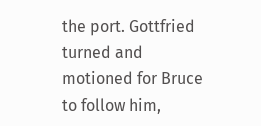the port. Gottfried turned and motioned for Bruce to follow him,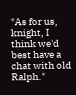"As for us, knight, I think we'd best have a chat with old Ralph."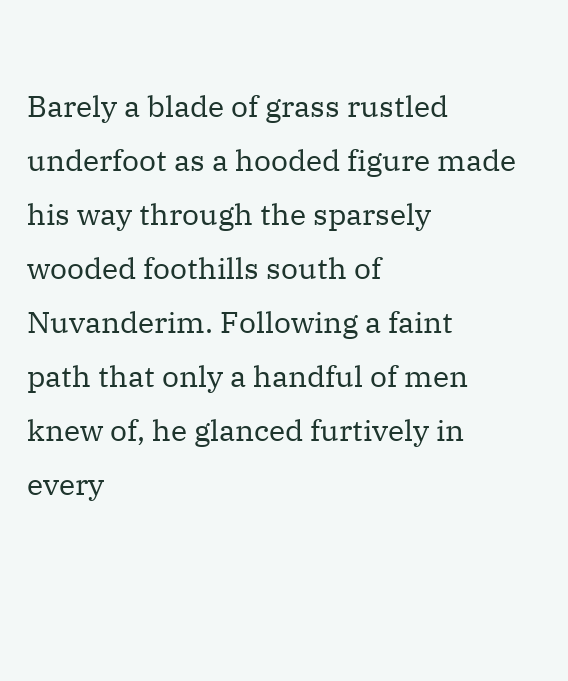Barely a blade of grass rustled underfoot as a hooded figure made his way through the sparsely wooded foothills south of Nuvanderim. Following a faint path that only a handful of men knew of, he glanced furtively in every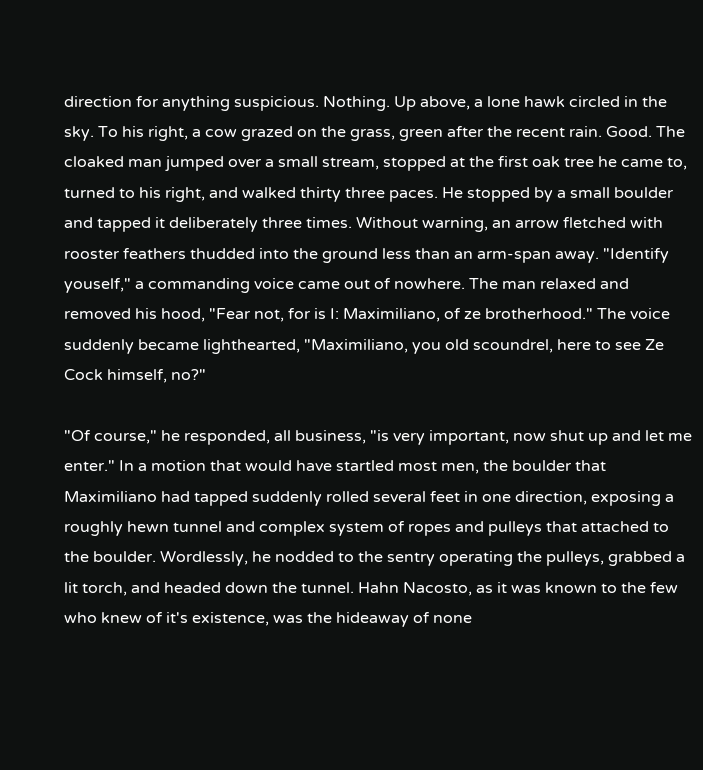direction for anything suspicious. Nothing. Up above, a lone hawk circled in the sky. To his right, a cow grazed on the grass, green after the recent rain. Good. The cloaked man jumped over a small stream, stopped at the first oak tree he came to, turned to his right, and walked thirty three paces. He stopped by a small boulder and tapped it deliberately three times. Without warning, an arrow fletched with rooster feathers thudded into the ground less than an arm-span away. "Identify youself," a commanding voice came out of nowhere. The man relaxed and removed his hood, "Fear not, for is I: Maximiliano, of ze brotherhood." The voice suddenly became lighthearted, "Maximiliano, you old scoundrel, here to see Ze Cock himself, no?"

"Of course," he responded, all business, "is very important, now shut up and let me enter." In a motion that would have startled most men, the boulder that Maximiliano had tapped suddenly rolled several feet in one direction, exposing a roughly hewn tunnel and complex system of ropes and pulleys that attached to the boulder. Wordlessly, he nodded to the sentry operating the pulleys, grabbed a lit torch, and headed down the tunnel. Hahn Nacosto, as it was known to the few who knew of it's existence, was the hideaway of none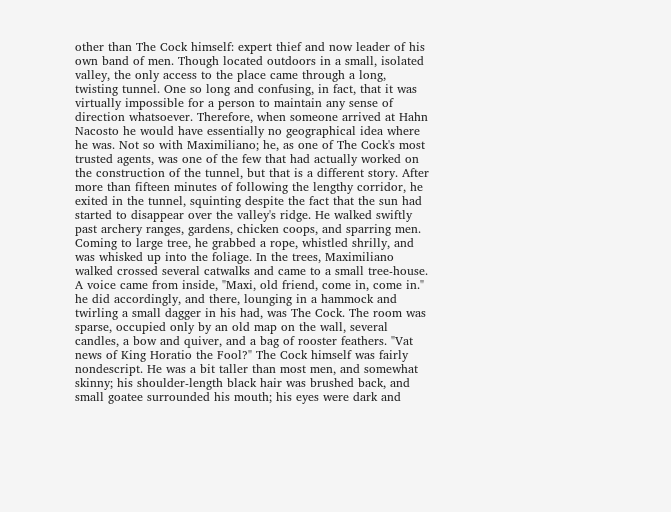other than The Cock himself: expert thief and now leader of his own band of men. Though located outdoors in a small, isolated valley, the only access to the place came through a long, twisting tunnel. One so long and confusing, in fact, that it was virtually impossible for a person to maintain any sense of direction whatsoever. Therefore, when someone arrived at Hahn Nacosto he would have essentially no geographical idea where he was. Not so with Maximiliano; he, as one of The Cock's most trusted agents, was one of the few that had actually worked on the construction of the tunnel, but that is a different story. After more than fifteen minutes of following the lengthy corridor, he exited in the tunnel, squinting despite the fact that the sun had started to disappear over the valley's ridge. He walked swiftly past archery ranges, gardens, chicken coops, and sparring men. Coming to large tree, he grabbed a rope, whistled shrilly, and was whisked up into the foliage. In the trees, Maximiliano walked crossed several catwalks and came to a small tree-house. A voice came from inside, "Maxi, old friend, come in, come in." he did accordingly, and there, lounging in a hammock and twirling a small dagger in his had, was The Cock. The room was sparse, occupied only by an old map on the wall, several candles, a bow and quiver, and a bag of rooster feathers. "Vat news of King Horatio the Fool?" The Cock himself was fairly nondescript. He was a bit taller than most men, and somewhat skinny; his shoulder-length black hair was brushed back, and small goatee surrounded his mouth; his eyes were dark and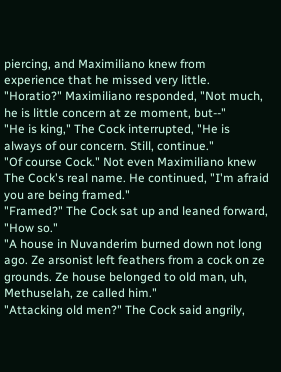piercing, and Maximiliano knew from experience that he missed very little. "Horatio?" Maximiliano responded, "Not much, he is little concern at ze moment, but--"
"He is king," The Cock interrupted, "He is always of our concern. Still, continue."
"Of course Cock." Not even Maximiliano knew The Cock's real name. He continued, "I'm afraid you are being framed."
"Framed?" The Cock sat up and leaned forward, "How so."
"A house in Nuvanderim burned down not long ago. Ze arsonist left feathers from a cock on ze grounds. Ze house belonged to old man, uh, Methuselah, ze called him."
"Attacking old men?" The Cock said angrily,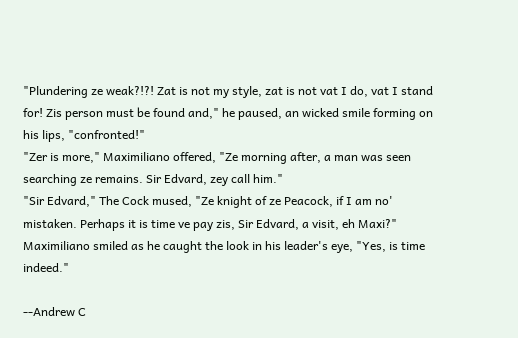"Plundering ze weak?!?! Zat is not my style, zat is not vat I do, vat I stand for! Zis person must be found and," he paused, an wicked smile forming on his lips, "confronted!"
"Zer is more," Maximiliano offered, "Ze morning after, a man was seen searching ze remains. Sir Edvard, zey call him."
"Sir Edvard," The Cock mused, "Ze knight of ze Peacock, if I am no' mistaken. Perhaps it is time ve pay zis, Sir Edvard, a visit, eh Maxi?"
Maximiliano smiled as he caught the look in his leader's eye, "Yes, is time indeed."

--Andrew C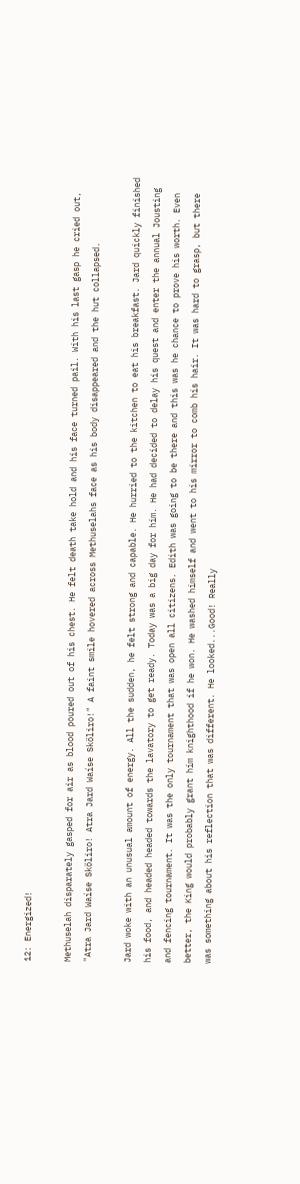12: Energized!

Methuselah disparately gasped for air as blood poured out of his chest. He felt death take hold and his face turned pail. With his last gasp he cried out, "Atra Jard Waíse Sköliro! Atra Jard Waíse Sköliro!" A faint smile hovered across Methuselahs face as his body disappeared and the hut collapsed.

Jard woke with an unusual amount of energy. All the sudden, he felt strong and capable. He hurried to the kitchen to eat his breakfast. Jard quickly finished his food, and headed headed towards the lavatory to get ready. Today was a big day for him. He had decided to delay his quest and enter the annual Jousting and fencing tournament. It was the only tournament that was open all citizens. Edith was going to be there and this was he chance to prove his worth. Even better, the King would probably grant him knighthood if he won. He washed himself and went to his mirror to comb his hair. It was hard to grasp, but there was something about his reflection that was different. He looked...Good! Really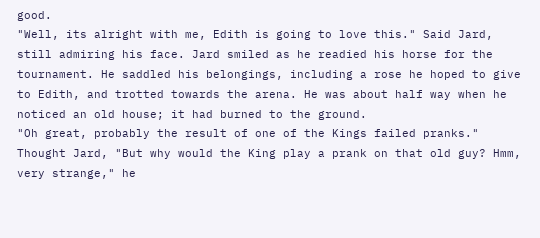good.
"Well, its alright with me, Edith is going to love this." Said Jard, still admiring his face. Jard smiled as he readied his horse for the tournament. He saddled his belongings, including a rose he hoped to give to Edith, and trotted towards the arena. He was about half way when he noticed an old house; it had burned to the ground.
"Oh great, probably the result of one of the Kings failed pranks." Thought Jard, "But why would the King play a prank on that old guy? Hmm, very strange," he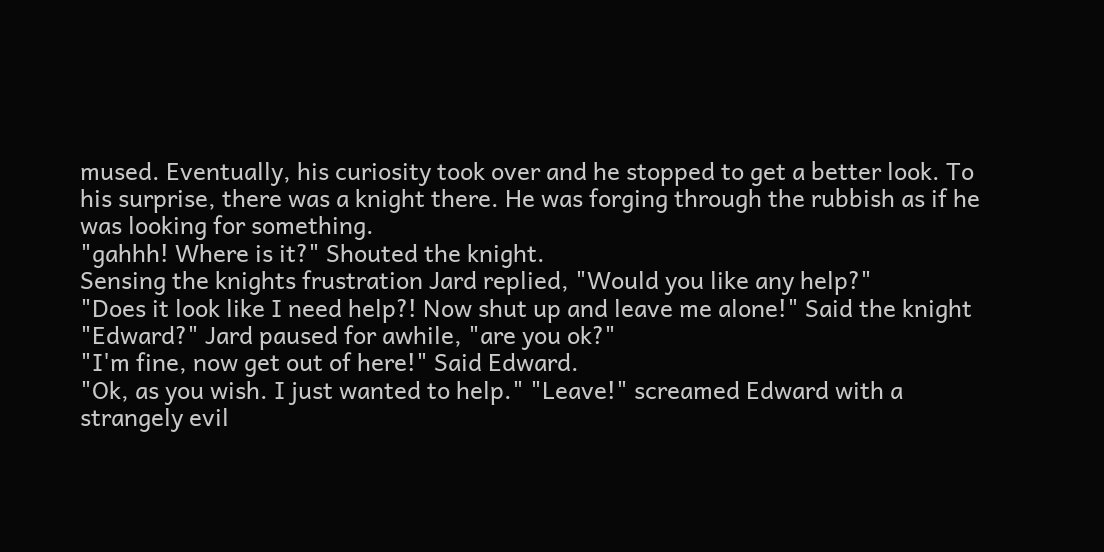mused. Eventually, his curiosity took over and he stopped to get a better look. To his surprise, there was a knight there. He was forging through the rubbish as if he was looking for something.
"gahhh! Where is it?" Shouted the knight.
Sensing the knights frustration Jard replied, "Would you like any help?"
"Does it look like I need help?! Now shut up and leave me alone!" Said the knight
"Edward?" Jard paused for awhile, "are you ok?"
"I'm fine, now get out of here!" Said Edward.
"Ok, as you wish. I just wanted to help." "Leave!" screamed Edward with a strangely evil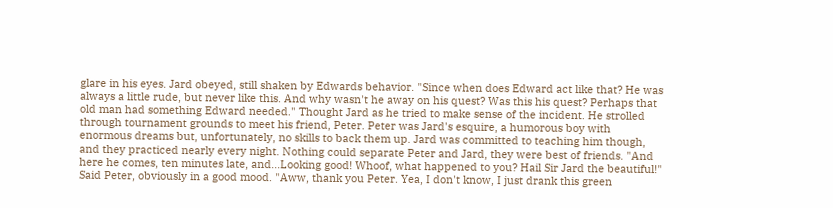glare in his eyes. Jard obeyed, still shaken by Edwards behavior. "Since when does Edward act like that? He was always a little rude, but never like this. And why wasn't he away on his quest? Was this his quest? Perhaps that old man had something Edward needed." Thought Jard as he tried to make sense of the incident. He strolled through tournament grounds to meet his friend, Peter. Peter was Jard's esquire, a humorous boy with enormous dreams but, unfortunately, no skills to back them up. Jard was committed to teaching him though, and they practiced nearly every night. Nothing could separate Peter and Jard, they were best of friends. "And here he comes, ten minutes late, and...Looking good! Whoof, what happened to you? Hail Sir Jard the beautiful!" Said Peter, obviously in a good mood. "Aww, thank you Peter. Yea, I don't know, I just drank this green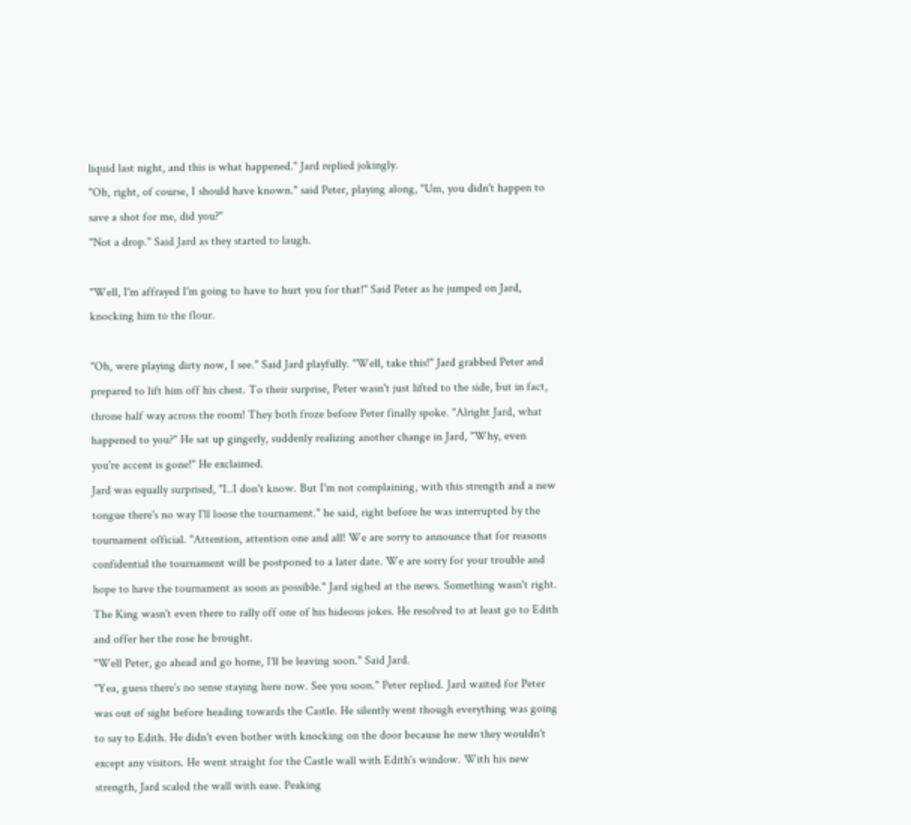liquid last night, and this is what happened." Jard replied jokingly.
"Oh, right, of course, I should have known." said Peter, playing along, "Um, you didn't happen to save a shot for me, did you?"
"Not a drop." Said Jard as they started to laugh.

"Well, I'm affrayed I'm going to have to hurt you for that!" Said Peter as he jumped on Jard, knocking him to the flour.

"Oh, were playing dirty now, I see." Said Jard playfully. "Well, take this!" Jard grabbed Peter and prepared to lift him off his chest. To their surprise, Peter wasn't just lifted to the side, but in fact, throne half way across the room! They both froze before Peter finally spoke. "Alright Jard, what happened to you?" He sat up gingerly, suddenly realizing another change in Jard, "Why, even you're accent is gone!" He exclaimed.
Jard was equally surprised, "I..I don't know. But I'm not complaining, with this strength and a new tongue there's no way I'll loose the tournament." he said, right before he was interrupted by the tournament official. "Attention, attention one and all! We are sorry to announce that for reasons confidential the tournament will be postponed to a later date. We are sorry for your trouble and hope to have the tournament as soon as possible." Jard sighed at the news. Something wasn't right. The King wasn't even there to rally off one of his hideous jokes. He resolved to at least go to Edith and offer her the rose he brought.
"Well Peter, go ahead and go home, I'll be leaving soon." Said Jard.
"Yea, guess there's no sense staying here now. See you soon." Peter replied. Jard waited for Peter was out of sight before heading towards the Castle. He silently went though everything was going to say to Edith. He didn't even bother with knocking on the door because he new they wouldn't except any visitors. He went straight for the Castle wall with Edith's window. With his new strength, Jard scaled the wall with ease. Peaking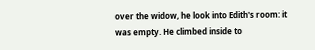over the widow, he look into Edith's room: it was empty. He climbed inside to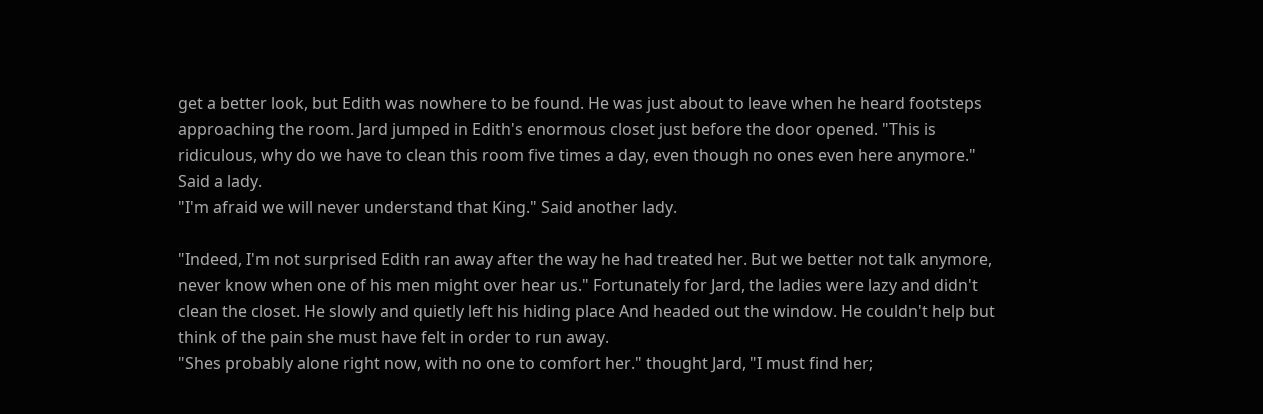get a better look, but Edith was nowhere to be found. He was just about to leave when he heard footsteps approaching the room. Jard jumped in Edith's enormous closet just before the door opened. "This is ridiculous, why do we have to clean this room five times a day, even though no ones even here anymore." Said a lady.
"I'm afraid we will never understand that King." Said another lady.

"Indeed, I'm not surprised Edith ran away after the way he had treated her. But we better not talk anymore, never know when one of his men might over hear us." Fortunately for Jard, the ladies were lazy and didn't clean the closet. He slowly and quietly left his hiding place And headed out the window. He couldn't help but think of the pain she must have felt in order to run away.
"Shes probably alone right now, with no one to comfort her." thought Jard, "I must find her;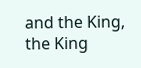and the King, the King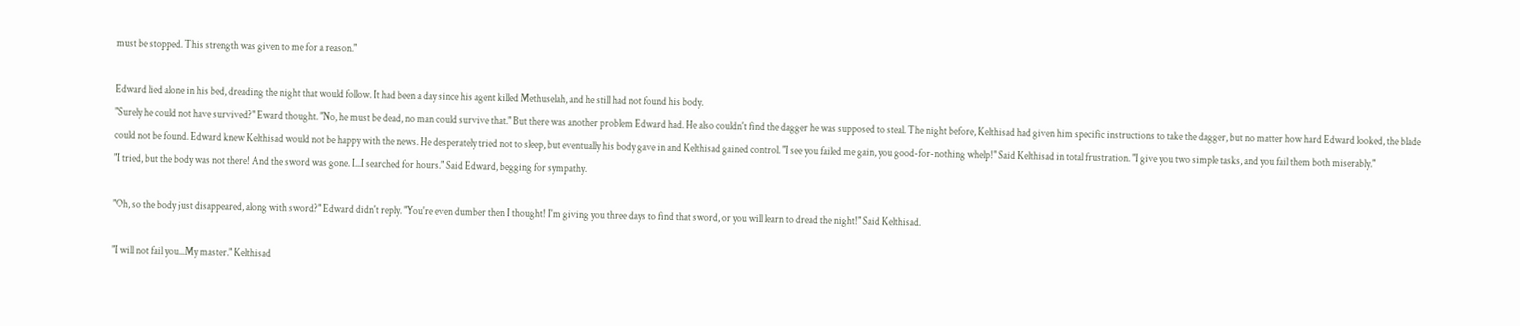must be stopped. This strength was given to me for a reason."

Edward lied alone in his bed, dreading the night that would follow. It had been a day since his agent killed Methuselah, and he still had not found his body.
"Surely he could not have survived?" Eward thought. "No, he must be dead, no man could survive that." But there was another problem Edward had. He also couldn't find the dagger he was supposed to steal. The night before, Kelthisad had given him specific instructions to take the dagger, but no matter how hard Edward looked, the blade could not be found. Edward knew Kelthisad would not be happy with the news. He desperately tried not to sleep, but eventually his body gave in and Kelthisad gained control. "I see you failed me gain, you good-for-nothing whelp!" Said Kelthisad in total frustration. "I give you two simple tasks, and you fail them both miserably."
"I tried, but the body was not there! And the sword was gone. I...I searched for hours." Said Edward, begging for sympathy.

"Oh, so the body just disappeared, along with sword?" Edward didn't reply. "You're even dumber then I thought! I'm giving you three days to find that sword, or you will learn to dread the night!" Said Kelthisad.

"I will not fail you...My master." Kelthisad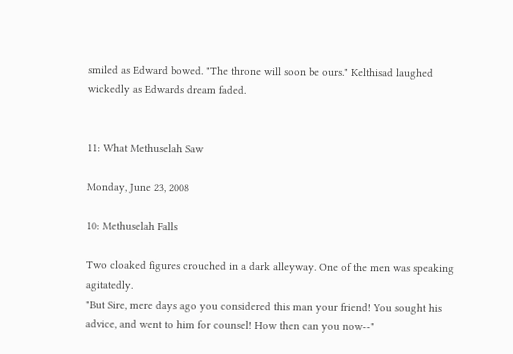smiled as Edward bowed. "The throne will soon be ours." Kelthisad laughed wickedly as Edwards dream faded.


11: What Methuselah Saw

Monday, June 23, 2008

10: Methuselah Falls

Two cloaked figures crouched in a dark alleyway. One of the men was speaking agitatedly.
"But Sire, mere days ago you considered this man your friend! You sought his advice, and went to him for counsel! How then can you now--"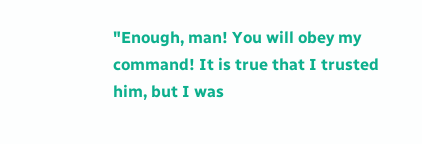"Enough, man! You will obey my command! It is true that I trusted him, but I was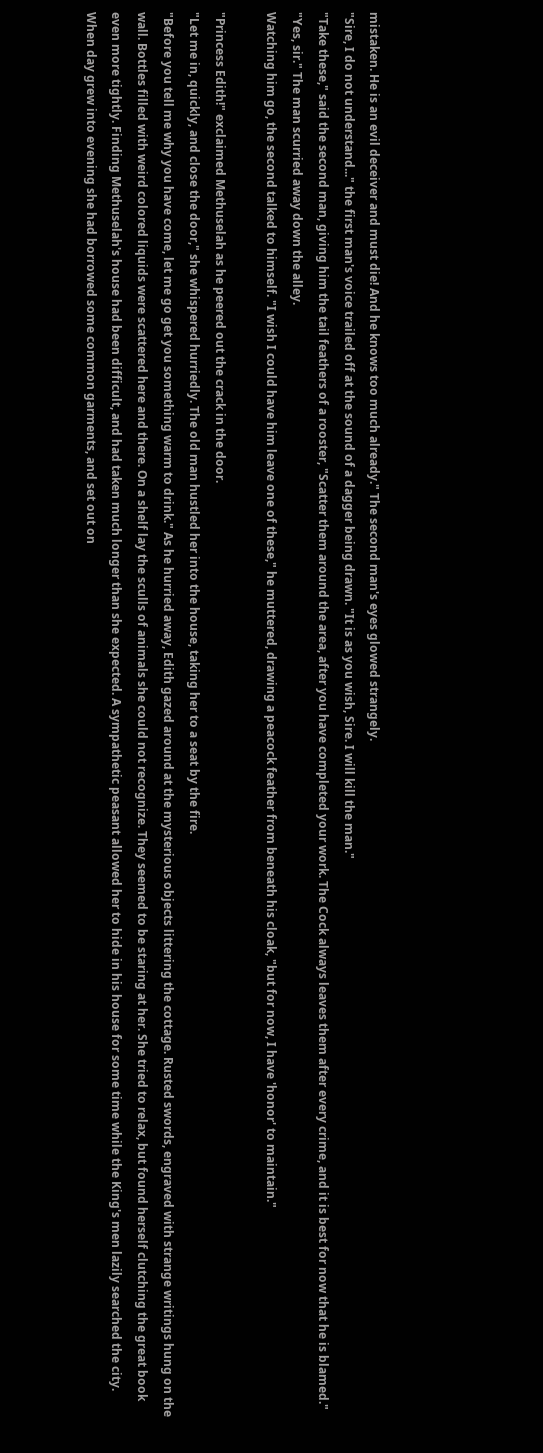mistaken. He is an evil deceiver and must die! And he knows too much already." The second man's eyes glowed strangely.
"Sire, I do not understand..." the first man's voice trailed off at the sound of a dagger being drawn. "It is as you wish, Sire. I will kill the man."
"Take these," said the second man, giving him the tail feathers of a rooster, "Scatter them around the area, after you have completed your work. The Cock always leaves them after every crime, and it is best for now that he is blamed."
"Yes, sir." The man scurried away down the alley.
Watching him go, the second talked to himself. "I wish I could have him leave one of these," he muttered, drawing a peacock feather from beneath his cloak, "but for now, I have 'honor' to maintain."

"Princess Edith!" exclaimed Methuselah as he peered out the crack in the door.
"Let me in, quickly, and close the door," she whispered hurriedly. The old man hustled her into the house, taking her to a seat by the fire.
"Before you tell me why you have come, let me go get you something warm to drink." As he hurried away, Edith gazed around at the mysterious objects littering the cottage. Rusted swords, engraved with strange writings hung on the wall. Bottles filled with weird colored liquids were scattered here and there. On a shelf lay the sculls of animals she could not recognize. They seemed to be staring at her. She tried to relax, but found herself clutching the great book even more tightly. Finding Methuselah's house had been difficult, and had taken much longer than she expected. A sympathetic peasant allowed her to hide in his house for some time while the King's men lazily searched the city. When day grew into evening she had borrowed some common garments, and set out on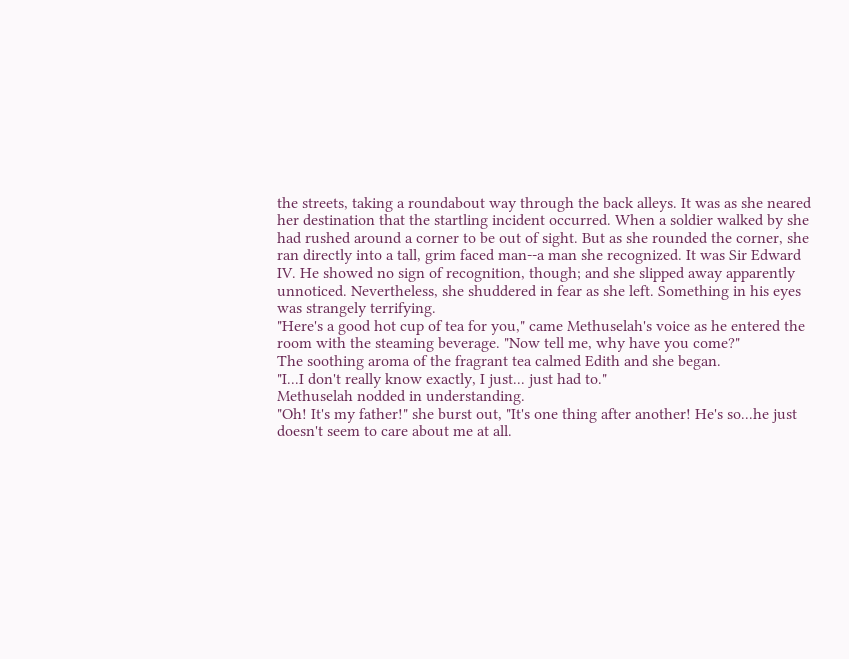the streets, taking a roundabout way through the back alleys. It was as she neared her destination that the startling incident occurred. When a soldier walked by she had rushed around a corner to be out of sight. But as she rounded the corner, she ran directly into a tall, grim faced man--a man she recognized. It was Sir Edward IV. He showed no sign of recognition, though; and she slipped away apparently unnoticed. Nevertheless, she shuddered in fear as she left. Something in his eyes was strangely terrifying.
"Here's a good hot cup of tea for you," came Methuselah's voice as he entered the room with the steaming beverage. "Now tell me, why have you come?"
The soothing aroma of the fragrant tea calmed Edith and she began.
"I...I don't really know exactly, I just... just had to."
Methuselah nodded in understanding.
"Oh! It's my father!" she burst out, "It's one thing after another! He's so...he just doesn't seem to care about me at all.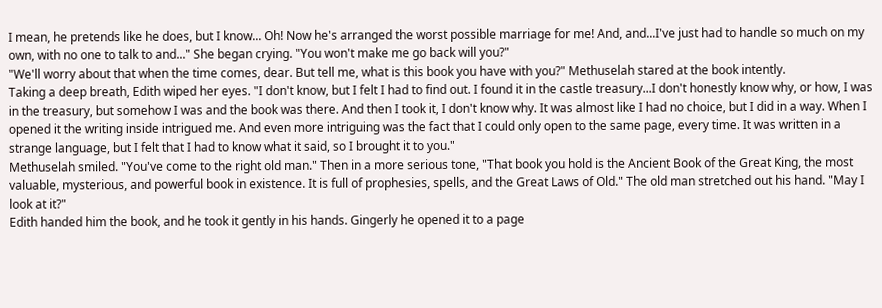I mean, he pretends like he does, but I know... Oh! Now he's arranged the worst possible marriage for me! And, and...I've just had to handle so much on my own, with no one to talk to and..." She began crying. "You won't make me go back will you?"
"We'll worry about that when the time comes, dear. But tell me, what is this book you have with you?" Methuselah stared at the book intently.
Taking a deep breath, Edith wiped her eyes. "I don't know, but I felt I had to find out. I found it in the castle treasury...I don't honestly know why, or how, I was in the treasury, but somehow I was and the book was there. And then I took it, I don't know why. It was almost like I had no choice, but I did in a way. When I opened it the writing inside intrigued me. And even more intriguing was the fact that I could only open to the same page, every time. It was written in a strange language, but I felt that I had to know what it said, so I brought it to you."
Methuselah smiled. "You've come to the right old man." Then in a more serious tone, "That book you hold is the Ancient Book of the Great King, the most valuable, mysterious, and powerful book in existence. It is full of prophesies, spells, and the Great Laws of Old." The old man stretched out his hand. "May I look at it?"
Edith handed him the book, and he took it gently in his hands. Gingerly he opened it to a page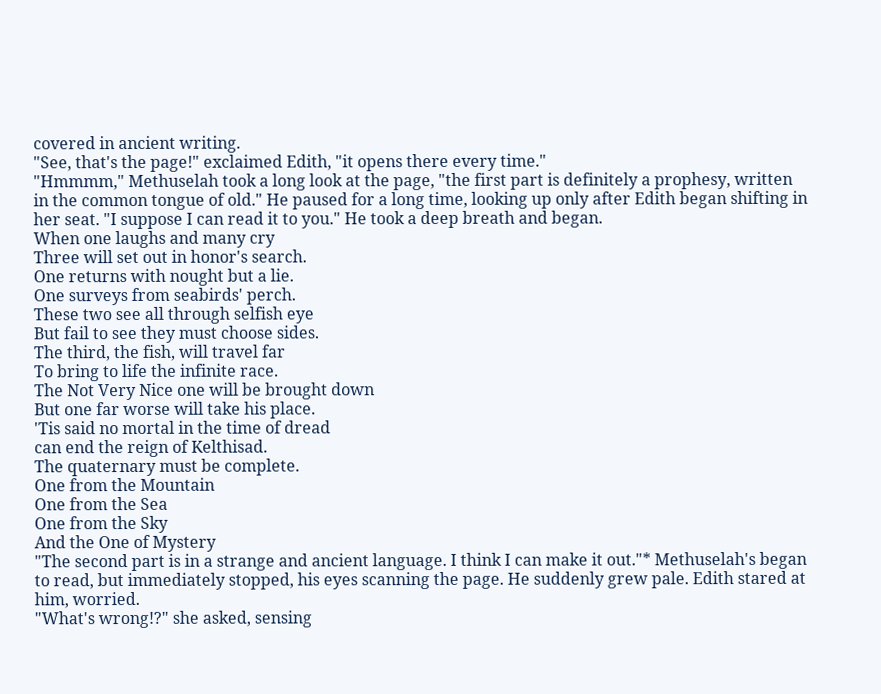covered in ancient writing.
"See, that's the page!" exclaimed Edith, "it opens there every time."
"Hmmmm," Methuselah took a long look at the page, "the first part is definitely a prophesy, written in the common tongue of old." He paused for a long time, looking up only after Edith began shifting in her seat. "I suppose I can read it to you." He took a deep breath and began.
When one laughs and many cry
Three will set out in honor's search.
One returns with nought but a lie.
One surveys from seabirds' perch.
These two see all through selfish eye
But fail to see they must choose sides.
The third, the fish, will travel far
To bring to life the infinite race.
The Not Very Nice one will be brought down
But one far worse will take his place.
'Tis said no mortal in the time of dread
can end the reign of Kelthisad.
The quaternary must be complete.
One from the Mountain
One from the Sea
One from the Sky
And the One of Mystery
"The second part is in a strange and ancient language. I think I can make it out."* Methuselah's began to read, but immediately stopped, his eyes scanning the page. He suddenly grew pale. Edith stared at him, worried.
"What's wrong!?" she asked, sensing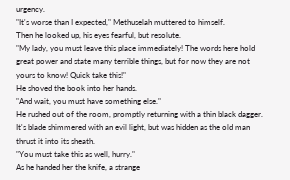urgency.
"It's worse than I expected," Methuselah muttered to himself.
Then he looked up, his eyes fearful, but resolute.
"My lady, you must leave this place immediately! The words here hold great power and state many terrible things, but for now they are not yours to know! Quick take this!"
He shoved the book into her hands.
"And wait, you must have something else."
He rushed out of the room, promptly returning with a thin black dagger. It's blade shimmered with an evil light, but was hidden as the old man thrust it into its sheath.
"You must take this as well, hurry."
As he handed her the knife, a strange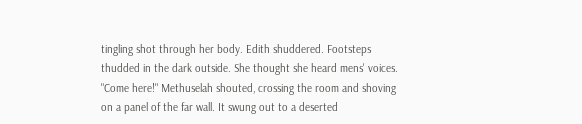tingling shot through her body. Edith shuddered. Footsteps thudded in the dark outside. She thought she heard mens' voices.
"Come here!" Methuselah shouted, crossing the room and shoving on a panel of the far wall. It swung out to a deserted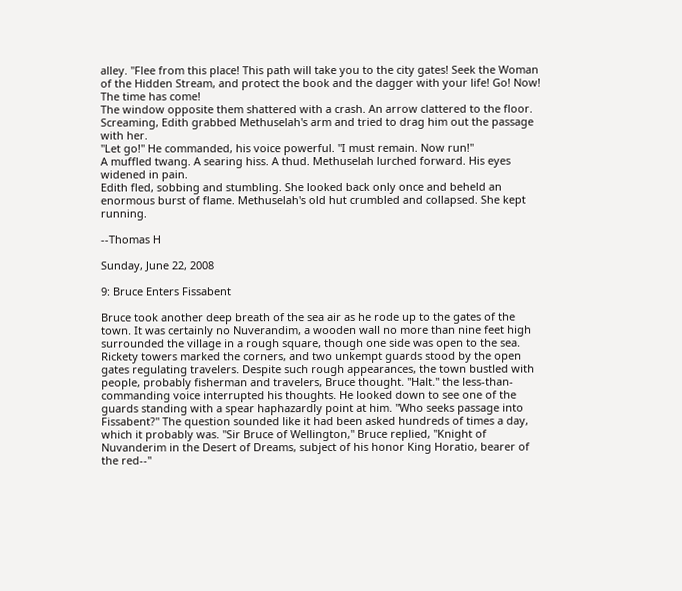alley. "Flee from this place! This path will take you to the city gates! Seek the Woman of the Hidden Stream, and protect the book and the dagger with your life! Go! Now! The time has come!
The window opposite them shattered with a crash. An arrow clattered to the floor. Screaming, Edith grabbed Methuselah's arm and tried to drag him out the passage with her.
"Let go!" He commanded, his voice powerful. "I must remain. Now run!"
A muffled twang. A searing hiss. A thud. Methuselah lurched forward. His eyes widened in pain.
Edith fled, sobbing and stumbling. She looked back only once and beheld an enormous burst of flame. Methuselah's old hut crumbled and collapsed. She kept running.

--Thomas H

Sunday, June 22, 2008

9: Bruce Enters Fissabent

Bruce took another deep breath of the sea air as he rode up to the gates of the town. It was certainly no Nuverandim, a wooden wall no more than nine feet high surrounded the village in a rough square, though one side was open to the sea. Rickety towers marked the corners, and two unkempt guards stood by the open gates regulating travelers. Despite such rough appearances, the town bustled with people, probably fisherman and travelers, Bruce thought. "Halt." the less-than-commanding voice interrupted his thoughts. He looked down to see one of the guards standing with a spear haphazardly point at him. "Who seeks passage into Fissabent?" The question sounded like it had been asked hundreds of times a day, which it probably was. "Sir Bruce of Wellington," Bruce replied, "Knight of Nuvanderim in the Desert of Dreams, subject of his honor King Horatio, bearer of the red--"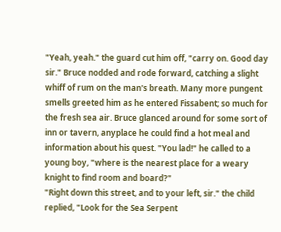"Yeah, yeah." the guard cut him off, "carry on. Good day sir." Bruce nodded and rode forward, catching a slight whiff of rum on the man's breath. Many more pungent smells greeted him as he entered Fissabent; so much for the fresh sea air. Bruce glanced around for some sort of inn or tavern, anyplace he could find a hot meal and information about his quest. "You lad!" he called to a young boy, "where is the nearest place for a weary knight to find room and board?"
"Right down this street, and to your left, sir." the child replied, "Look for the Sea Serpent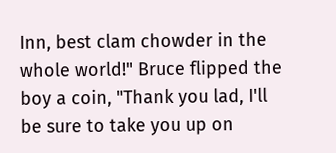Inn, best clam chowder in the whole world!" Bruce flipped the boy a coin, "Thank you lad, I'll be sure to take you up on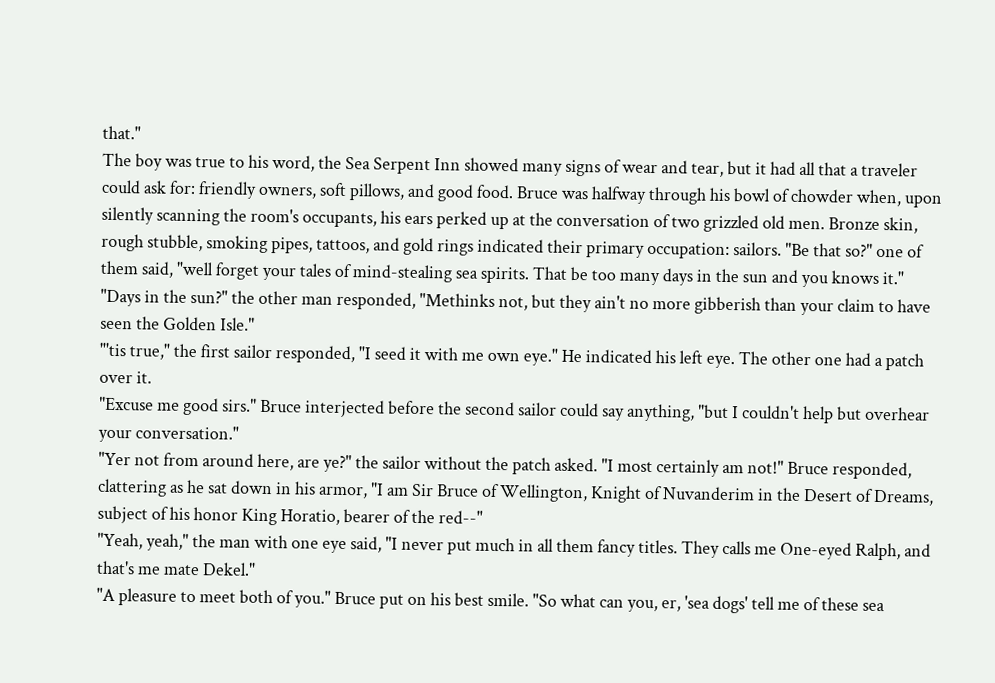that."
The boy was true to his word, the Sea Serpent Inn showed many signs of wear and tear, but it had all that a traveler could ask for: friendly owners, soft pillows, and good food. Bruce was halfway through his bowl of chowder when, upon silently scanning the room's occupants, his ears perked up at the conversation of two grizzled old men. Bronze skin, rough stubble, smoking pipes, tattoos, and gold rings indicated their primary occupation: sailors. "Be that so?" one of them said, "well forget your tales of mind-stealing sea spirits. That be too many days in the sun and you knows it."
"Days in the sun?" the other man responded, "Methinks not, but they ain't no more gibberish than your claim to have seen the Golden Isle."
"'tis true," the first sailor responded, "I seed it with me own eye." He indicated his left eye. The other one had a patch over it.
"Excuse me good sirs." Bruce interjected before the second sailor could say anything, "but I couldn't help but overhear your conversation."
"Yer not from around here, are ye?" the sailor without the patch asked. "I most certainly am not!" Bruce responded, clattering as he sat down in his armor, "I am Sir Bruce of Wellington, Knight of Nuvanderim in the Desert of Dreams, subject of his honor King Horatio, bearer of the red--"
"Yeah, yeah," the man with one eye said, "I never put much in all them fancy titles. They calls me One-eyed Ralph, and that's me mate Dekel."
"A pleasure to meet both of you." Bruce put on his best smile. "So what can you, er, 'sea dogs' tell me of these sea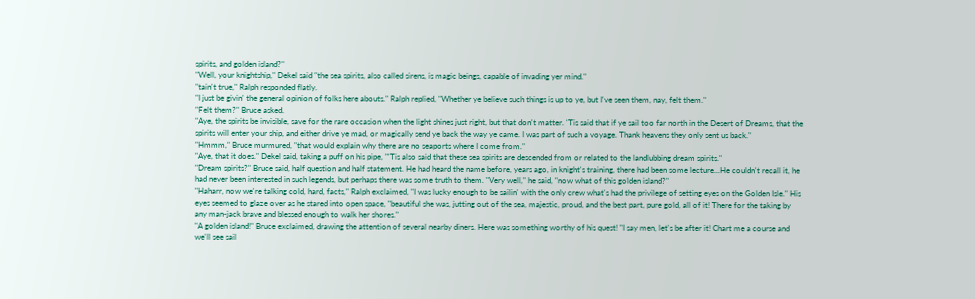spirits, and golden island?"
"Well, your knightship," Dekel said "the sea spirits, also called sirens, is magic beings, capable of invading yer mind."
"tain't true," Ralph responded flatly.
"I just be givin' the general opinion of folks here abouts." Ralph replied, "Whether ye believe such things is up to ye, but I've seen them, nay, felt them."
"Felt them?" Bruce asked.
"Aye, the spirits be invisible, save for the rare occasion when the light shines just right, but that don't matter. 'Tis said that if ye sail too far north in the Desert of Dreams, that the spirits will enter your ship, and either drive ye mad, or magically send ye back the way ye came. I was part of such a voyage. Thank heavens they only sent us back."
"Hmmm," Bruce murmured, "that would explain why there are no seaports where I come from."
"Aye, that it does." Dekel said, taking a puff on his pipe, "'Tis also said that these sea spirits are descended from or related to the landlubbing dream spirits."
"Dream spirits?" Bruce said, half question and half statement. He had heard the name before, years ago, in knight's training, there had been some lecture...He couldn't recall it, he had never been interested in such legends, but perhaps there was some truth to them. "Very well," he said, "now what of this golden island?"
"Haharr, now we're talking cold, hard, facts," Ralph exclaimed, "I was lucky enough to be sailin' with the only crew what's had the privilege of setting eyes on the Golden Isle." His eyes seemed to glaze over as he stared into open space, "beautiful she was, jutting out of the sea, majestic, proud, and the best part, pure gold, all of it! There for the taking by any man-jack brave and blessed enough to walk her shores."
"A golden island!" Bruce exclaimed, drawing the attention of several nearby diners. Here was something worthy of his quest! "I say men, let's be after it! Chart me a course and we'll see sail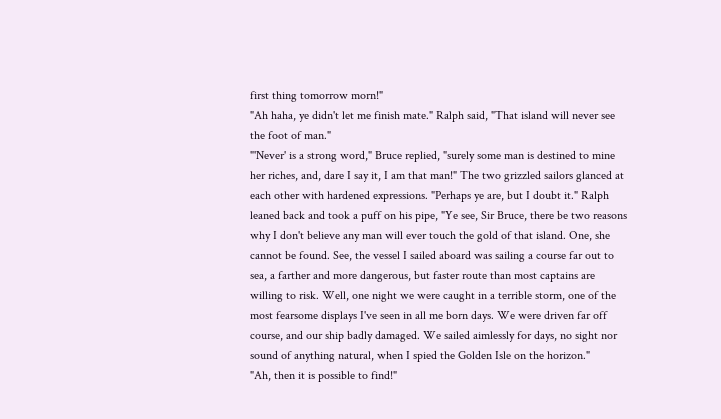first thing tomorrow morn!"
"Ah haha, ye didn't let me finish mate." Ralph said, "That island will never see the foot of man."
"'Never' is a strong word," Bruce replied, "surely some man is destined to mine her riches, and, dare I say it, I am that man!" The two grizzled sailors glanced at each other with hardened expressions. "Perhaps ye are, but I doubt it." Ralph leaned back and took a puff on his pipe, "Ye see, Sir Bruce, there be two reasons why I don't believe any man will ever touch the gold of that island. One, she cannot be found. See, the vessel I sailed aboard was sailing a course far out to sea, a farther and more dangerous, but faster route than most captains are willing to risk. Well, one night we were caught in a terrible storm, one of the most fearsome displays I've seen in all me born days. We were driven far off course, and our ship badly damaged. We sailed aimlessly for days, no sight nor sound of anything natural, when I spied the Golden Isle on the horizon."
"Ah, then it is possible to find!"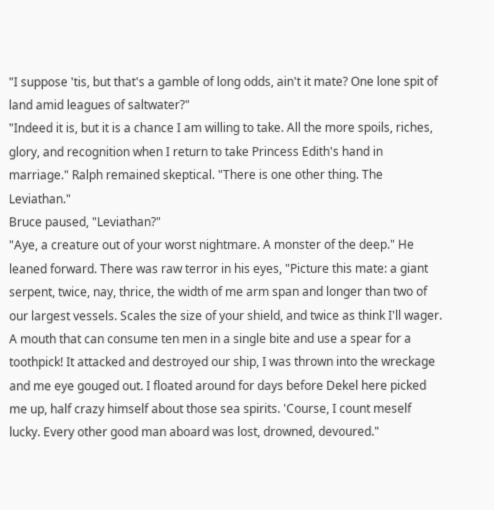"I suppose 'tis, but that's a gamble of long odds, ain't it mate? One lone spit of land amid leagues of saltwater?"
"Indeed it is, but it is a chance I am willing to take. All the more spoils, riches, glory, and recognition when I return to take Princess Edith's hand in marriage." Ralph remained skeptical. "There is one other thing. The Leviathan."
Bruce paused, "Leviathan?"
"Aye, a creature out of your worst nightmare. A monster of the deep." He leaned forward. There was raw terror in his eyes, "Picture this mate: a giant serpent, twice, nay, thrice, the width of me arm span and longer than two of our largest vessels. Scales the size of your shield, and twice as think I'll wager. A mouth that can consume ten men in a single bite and use a spear for a toothpick! It attacked and destroyed our ship, I was thrown into the wreckage and me eye gouged out. I floated around for days before Dekel here picked me up, half crazy himself about those sea spirits. 'Course, I count meself lucky. Every other good man aboard was lost, drowned, devoured."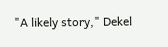"A likely story," Dekel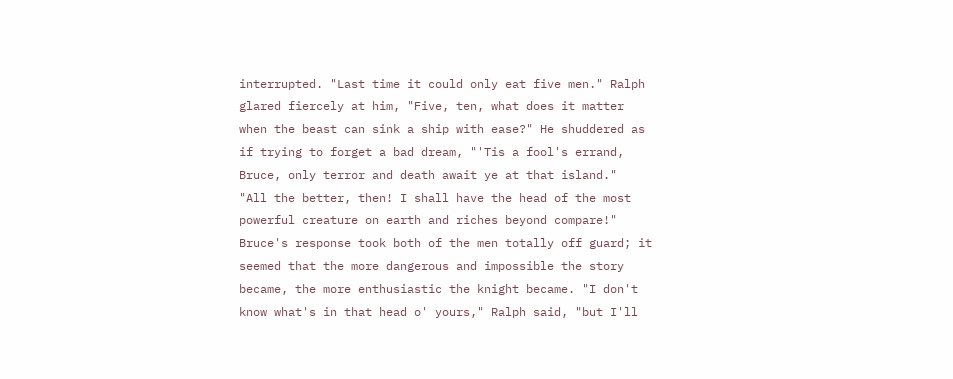interrupted. "Last time it could only eat five men." Ralph glared fiercely at him, "Five, ten, what does it matter when the beast can sink a ship with ease?" He shuddered as if trying to forget a bad dream, "'Tis a fool's errand, Bruce, only terror and death await ye at that island."
"All the better, then! I shall have the head of the most powerful creature on earth and riches beyond compare!" Bruce's response took both of the men totally off guard; it seemed that the more dangerous and impossible the story became, the more enthusiastic the knight became. "I don't know what's in that head o' yours," Ralph said, "but I'll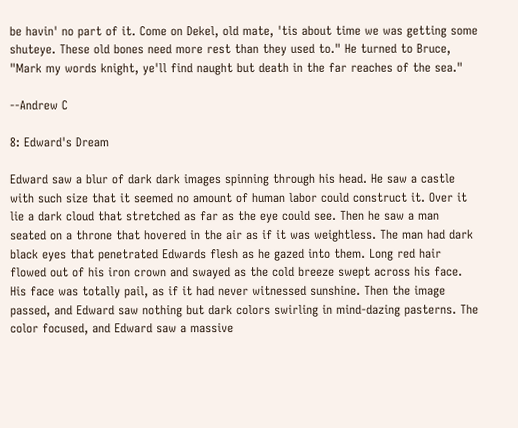be havin' no part of it. Come on Dekel, old mate, 'tis about time we was getting some shuteye. These old bones need more rest than they used to." He turned to Bruce, "Mark my words knight, ye'll find naught but death in the far reaches of the sea."

--Andrew C

8: Edward's Dream

Edward saw a blur of dark dark images spinning through his head. He saw a castle with such size that it seemed no amount of human labor could construct it. Over it lie a dark cloud that stretched as far as the eye could see. Then he saw a man seated on a throne that hovered in the air as if it was weightless. The man had dark black eyes that penetrated Edwards flesh as he gazed into them. Long red hair flowed out of his iron crown and swayed as the cold breeze swept across his face. His face was totally pail, as if it had never witnessed sunshine. Then the image passed, and Edward saw nothing but dark colors swirling in mind-dazing pasterns. The color focused, and Edward saw a massive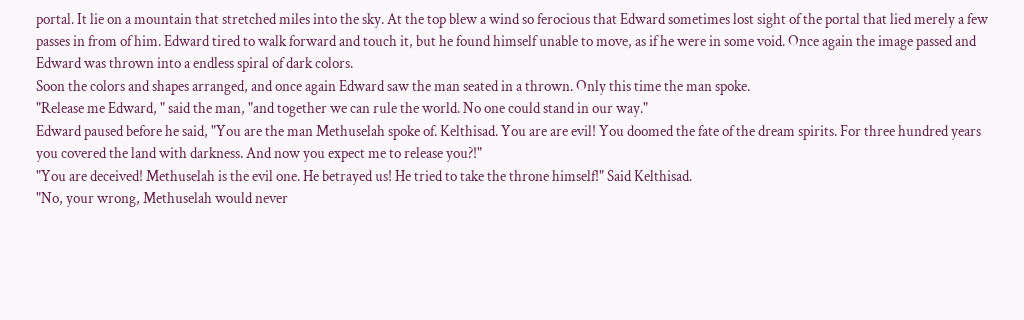portal. It lie on a mountain that stretched miles into the sky. At the top blew a wind so ferocious that Edward sometimes lost sight of the portal that lied merely a few passes in from of him. Edward tired to walk forward and touch it, but he found himself unable to move, as if he were in some void. Once again the image passed and Edward was thrown into a endless spiral of dark colors.
Soon the colors and shapes arranged, and once again Edward saw the man seated in a thrown. Only this time the man spoke.
"Release me Edward, " said the man, "and together we can rule the world. No one could stand in our way."
Edward paused before he said, "You are the man Methuselah spoke of. Kelthisad. You are are evil! You doomed the fate of the dream spirits. For three hundred years you covered the land with darkness. And now you expect me to release you?!"
"You are deceived! Methuselah is the evil one. He betrayed us! He tried to take the throne himself!" Said Kelthisad.
"No, your wrong, Methuselah would never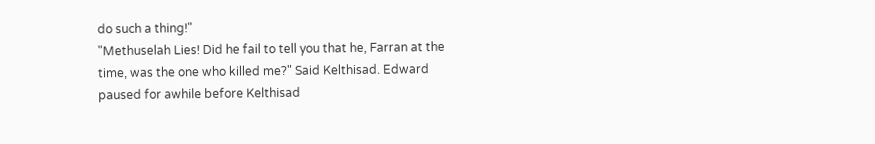do such a thing!"
"Methuselah Lies! Did he fail to tell you that he, Farran at the time, was the one who killed me?" Said Kelthisad. Edward paused for awhile before Kelthisad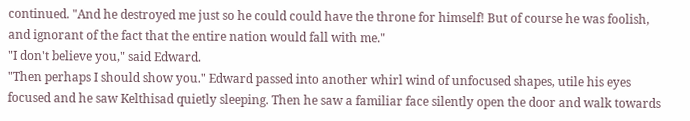continued. "And he destroyed me just so he could could have the throne for himself! But of course he was foolish, and ignorant of the fact that the entire nation would fall with me."
"I don't believe you," said Edward.
"Then perhaps I should show you." Edward passed into another whirl wind of unfocused shapes, utile his eyes focused and he saw Kelthisad quietly sleeping. Then he saw a familiar face silently open the door and walk towards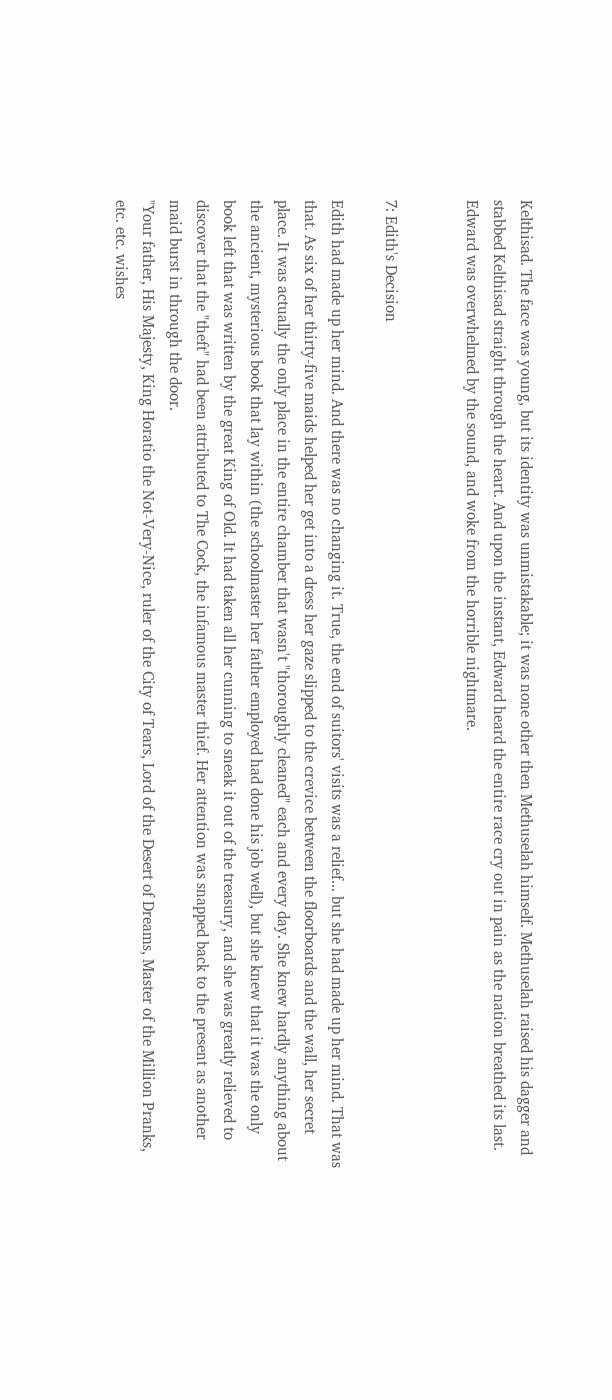Kelthisad. The face was young, but its identity was unmistakable; it was none other then Methuselah himself. Methuselah raised his dagger and stabbed Kelthisad straight through the heart. And upon the instant, Edward heard the entire race cry out in pain as the nation breathed its last. Edward was overwhelmed by the sound, and woke from the horrible nightmare.


7: Edith's Decision

Edith had made up her mind. And there was no changing it. True, the end of suitors' visits was a relief... but she had made up her mind. That was that. As six of her thirty-five maids helped her get into a dress her gaze slipped to the crevice between the floorboards and the wall, her secret place. It was actually the only place in the entire chamber that wasn't "thoroughly cleaned" each and every day. She knew hardly anything about the ancient, mysterious book that lay within (the schoolmaster her father employed had done his job well), but she knew that it was the only book left that was written by the great King of Old. It had taken all her cunning to sneak it out of the treasury, and she was greatly relieved to discover that the "theft" had been attributed to The Cock, the infamous master thief. Her attention was snapped back to the present as another maid burst in through the door.
"Your father, His Majesty, King Horatio the Not-Very-Nice, ruler of the City of Tears, Lord of the Desert of Dreams, Master of the Million Pranks, etc. etc. wishes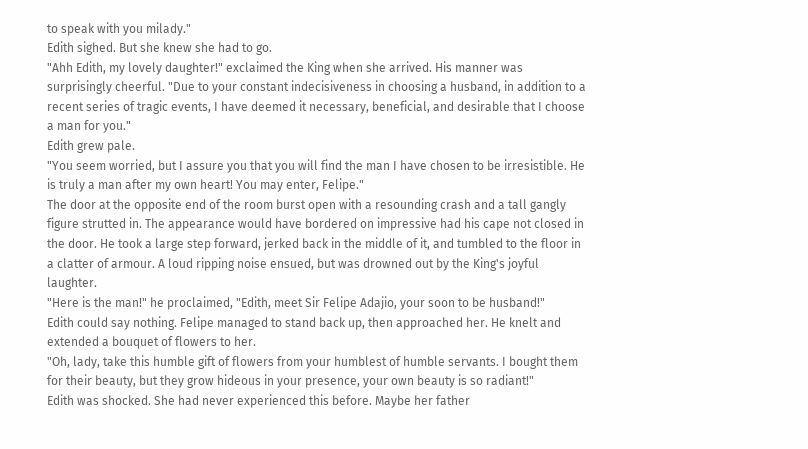to speak with you milady."
Edith sighed. But she knew she had to go.
"Ahh Edith, my lovely daughter!" exclaimed the King when she arrived. His manner was surprisingly cheerful. "Due to your constant indecisiveness in choosing a husband, in addition to a recent series of tragic events, I have deemed it necessary, beneficial, and desirable that I choose a man for you."
Edith grew pale.
"You seem worried, but I assure you that you will find the man I have chosen to be irresistible. He is truly a man after my own heart! You may enter, Felipe."
The door at the opposite end of the room burst open with a resounding crash and a tall gangly figure strutted in. The appearance would have bordered on impressive had his cape not closed in the door. He took a large step forward, jerked back in the middle of it, and tumbled to the floor in a clatter of armour. A loud ripping noise ensued, but was drowned out by the King's joyful laughter.
"Here is the man!" he proclaimed, "Edith, meet Sir Felipe Adajio, your soon to be husband!"
Edith could say nothing. Felipe managed to stand back up, then approached her. He knelt and extended a bouquet of flowers to her.
"Oh, lady, take this humble gift of flowers from your humblest of humble servants. I bought them for their beauty, but they grow hideous in your presence, your own beauty is so radiant!"
Edith was shocked. She had never experienced this before. Maybe her father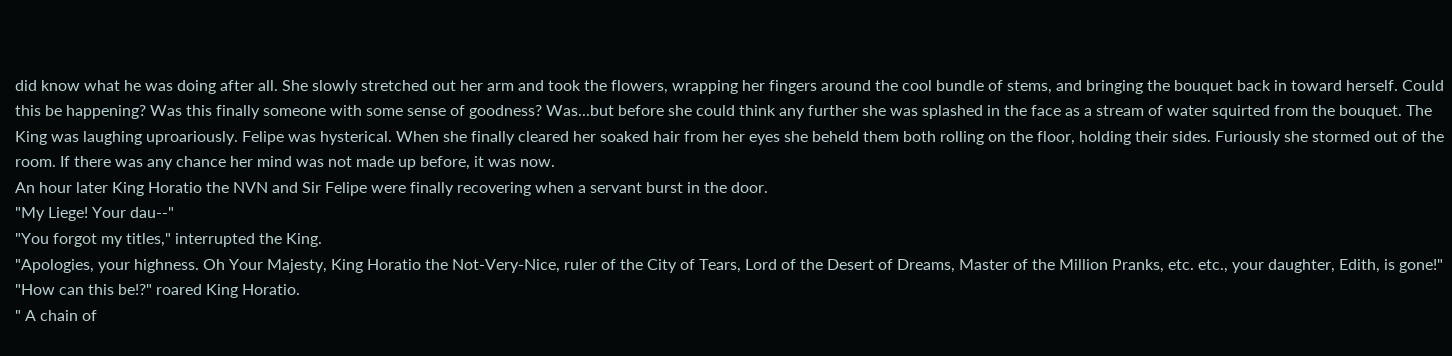did know what he was doing after all. She slowly stretched out her arm and took the flowers, wrapping her fingers around the cool bundle of stems, and bringing the bouquet back in toward herself. Could this be happening? Was this finally someone with some sense of goodness? Was...but before she could think any further she was splashed in the face as a stream of water squirted from the bouquet. The King was laughing uproariously. Felipe was hysterical. When she finally cleared her soaked hair from her eyes she beheld them both rolling on the floor, holding their sides. Furiously she stormed out of the room. If there was any chance her mind was not made up before, it was now.
An hour later King Horatio the NVN and Sir Felipe were finally recovering when a servant burst in the door.
"My Liege! Your dau--"
"You forgot my titles," interrupted the King.
"Apologies, your highness. Oh Your Majesty, King Horatio the Not-Very-Nice, ruler of the City of Tears, Lord of the Desert of Dreams, Master of the Million Pranks, etc. etc., your daughter, Edith, is gone!"
"How can this be!?" roared King Horatio.
" A chain of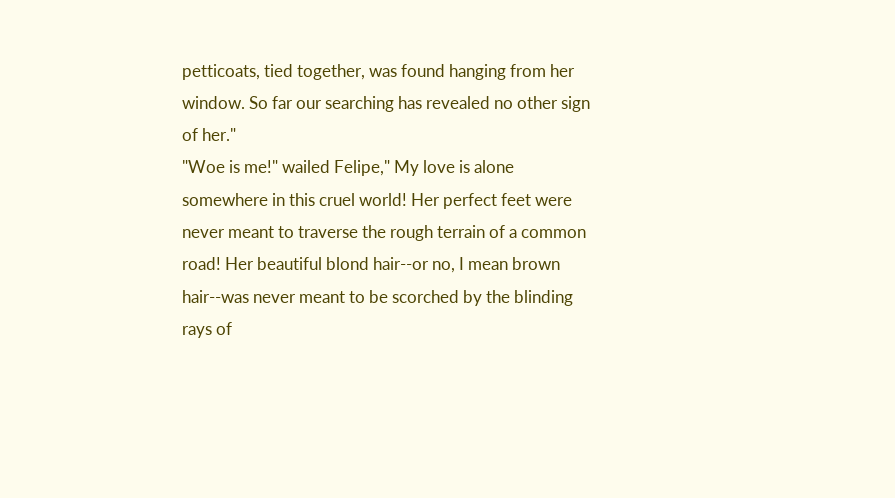petticoats, tied together, was found hanging from her window. So far our searching has revealed no other sign of her."
"Woe is me!" wailed Felipe," My love is alone somewhere in this cruel world! Her perfect feet were never meant to traverse the rough terrain of a common road! Her beautiful blond hair--or no, I mean brown hair--was never meant to be scorched by the blinding rays of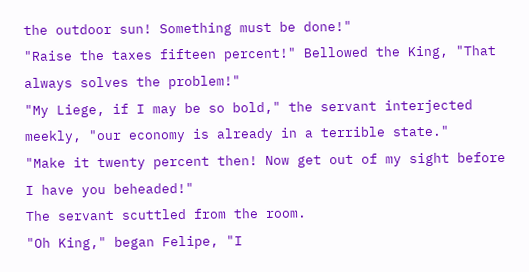the outdoor sun! Something must be done!"
"Raise the taxes fifteen percent!" Bellowed the King, "That always solves the problem!"
"My Liege, if I may be so bold," the servant interjected meekly, "our economy is already in a terrible state."
"Make it twenty percent then! Now get out of my sight before I have you beheaded!"
The servant scuttled from the room.
"Oh King," began Felipe, "I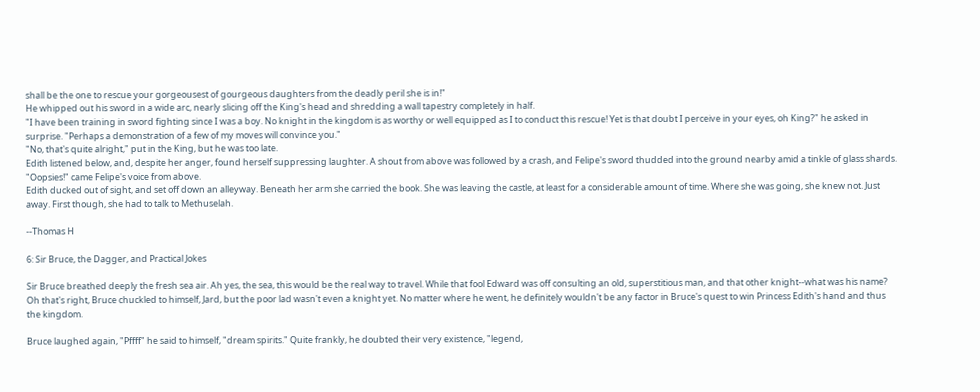shall be the one to rescue your gorgeousest of gourgeous daughters from the deadly peril she is in!"
He whipped out his sword in a wide arc, nearly slicing off the King's head and shredding a wall tapestry completely in half.
"I have been training in sword fighting since I was a boy. No knight in the kingdom is as worthy or well equipped as I to conduct this rescue! Yet is that doubt I perceive in your eyes, oh King?" he asked in surprise. "Perhaps a demonstration of a few of my moves will convince you."
"No, that's quite alright," put in the King, but he was too late.
Edith listened below, and, despite her anger, found herself suppressing laughter. A shout from above was followed by a crash, and Felipe's sword thudded into the ground nearby amid a tinkle of glass shards.
"Oopsies!" came Felipe's voice from above.
Edith ducked out of sight, and set off down an alleyway. Beneath her arm she carried the book. She was leaving the castle, at least for a considerable amount of time. Where she was going, she knew not. Just away. First though, she had to talk to Methuselah.

--Thomas H

6: Sir Bruce, the Dagger, and Practical Jokes

Sir Bruce breathed deeply the fresh sea air. Ah yes, the sea, this would be the real way to travel. While that fool Edward was off consulting an old, superstitious man, and that other knight--what was his name? Oh that's right, Bruce chuckled to himself, Jard, but the poor lad wasn't even a knight yet. No matter where he went, he definitely wouldn't be any factor in Bruce's quest to win Princess Edith's hand and thus the kingdom.

Bruce laughed again, "Pffff" he said to himself, "dream spirits." Quite frankly, he doubted their very existence, "legend,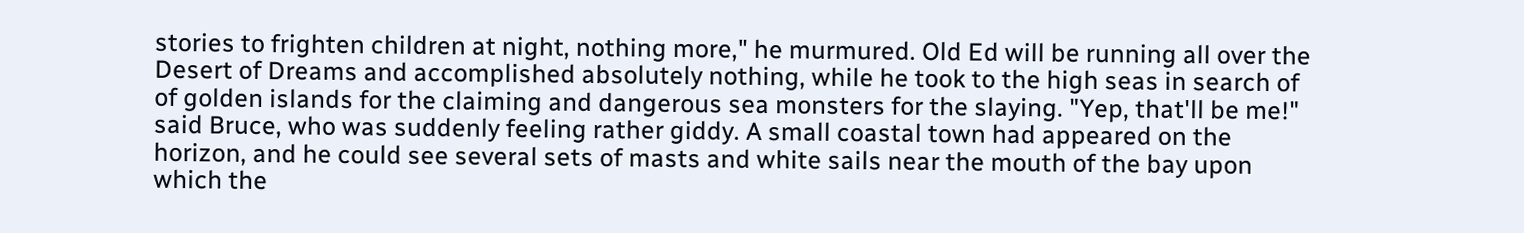stories to frighten children at night, nothing more," he murmured. Old Ed will be running all over the Desert of Dreams and accomplished absolutely nothing, while he took to the high seas in search of of golden islands for the claiming and dangerous sea monsters for the slaying. "Yep, that'll be me!" said Bruce, who was suddenly feeling rather giddy. A small coastal town had appeared on the horizon, and he could see several sets of masts and white sails near the mouth of the bay upon which the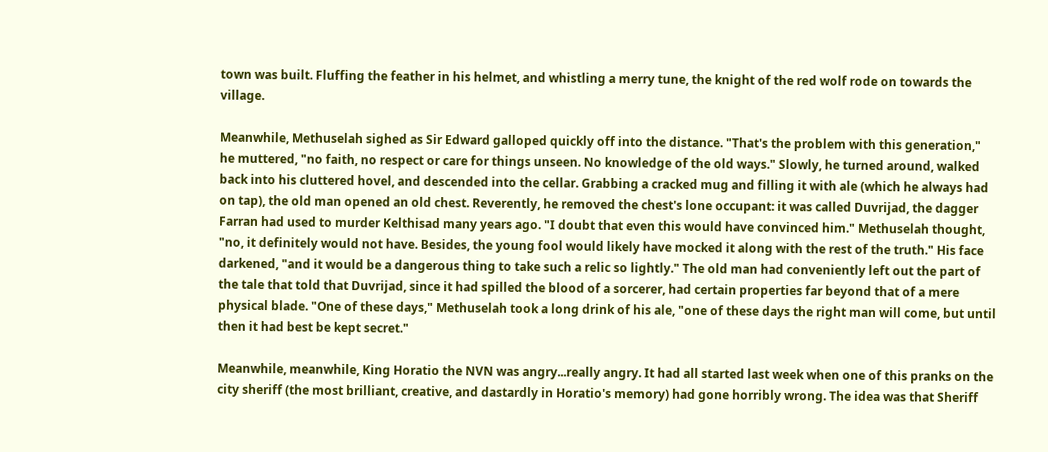town was built. Fluffing the feather in his helmet, and whistling a merry tune, the knight of the red wolf rode on towards the village.

Meanwhile, Methuselah sighed as Sir Edward galloped quickly off into the distance. "That's the problem with this generation," he muttered, "no faith, no respect or care for things unseen. No knowledge of the old ways." Slowly, he turned around, walked back into his cluttered hovel, and descended into the cellar. Grabbing a cracked mug and filling it with ale (which he always had on tap), the old man opened an old chest. Reverently, he removed the chest's lone occupant: it was called Duvrijad, the dagger Farran had used to murder Kelthisad many years ago. "I doubt that even this would have convinced him." Methuselah thought, "no, it definitely would not have. Besides, the young fool would likely have mocked it along with the rest of the truth." His face darkened, "and it would be a dangerous thing to take such a relic so lightly." The old man had conveniently left out the part of the tale that told that Duvrijad, since it had spilled the blood of a sorcerer, had certain properties far beyond that of a mere physical blade. "One of these days," Methuselah took a long drink of his ale, "one of these days the right man will come, but until then it had best be kept secret."

Meanwhile, meanwhile, King Horatio the NVN was angry...really angry. It had all started last week when one of this pranks on the city sheriff (the most brilliant, creative, and dastardly in Horatio's memory) had gone horribly wrong. The idea was that Sheriff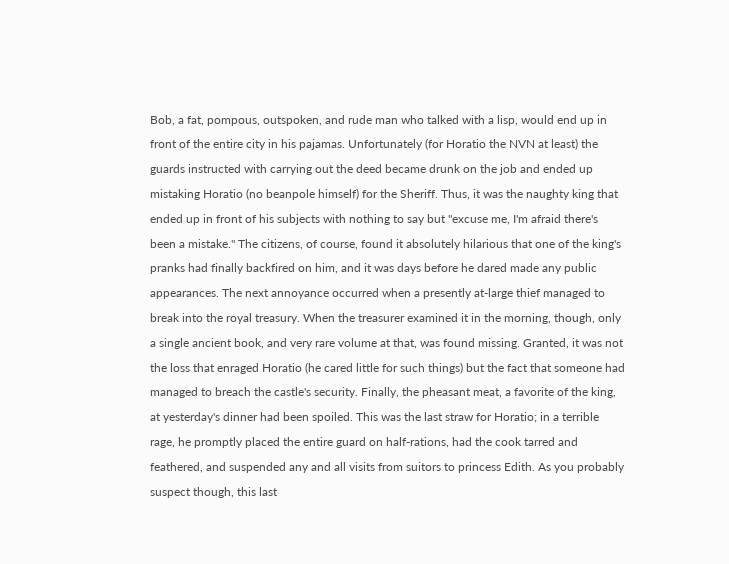Bob, a fat, pompous, outspoken, and rude man who talked with a lisp, would end up in front of the entire city in his pajamas. Unfortunately (for Horatio the NVN at least) the guards instructed with carrying out the deed became drunk on the job and ended up mistaking Horatio (no beanpole himself) for the Sheriff. Thus, it was the naughty king that ended up in front of his subjects with nothing to say but "excuse me, I'm afraid there's been a mistake." The citizens, of course, found it absolutely hilarious that one of the king's pranks had finally backfired on him, and it was days before he dared made any public appearances. The next annoyance occurred when a presently at-large thief managed to break into the royal treasury. When the treasurer examined it in the morning, though, only a single ancient book, and very rare volume at that, was found missing. Granted, it was not the loss that enraged Horatio (he cared little for such things) but the fact that someone had managed to breach the castle's security. Finally, the pheasant meat, a favorite of the king, at yesterday's dinner had been spoiled. This was the last straw for Horatio; in a terrible rage, he promptly placed the entire guard on half-rations, had the cook tarred and feathered, and suspended any and all visits from suitors to princess Edith. As you probably suspect though, this last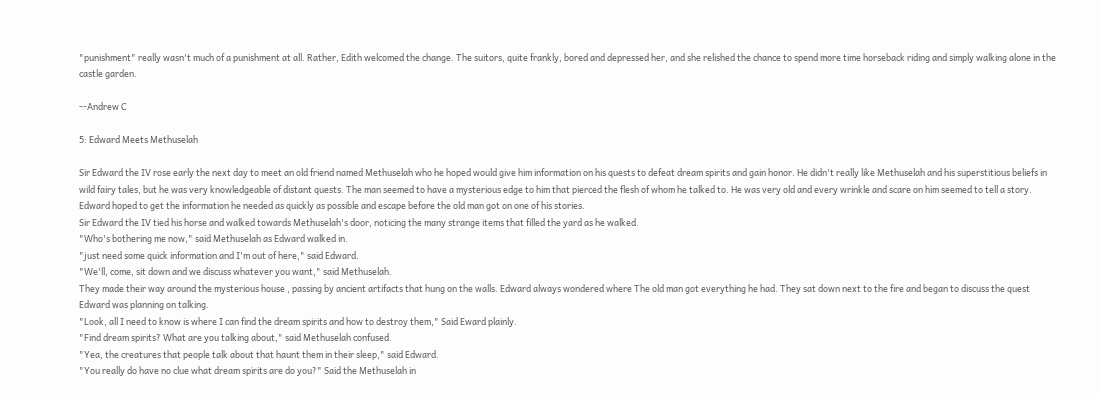"punishment" really wasn't much of a punishment at all. Rather, Edith welcomed the change. The suitors, quite frankly, bored and depressed her, and she relished the chance to spend more time horseback riding and simply walking alone in the castle garden.

--Andrew C

5: Edward Meets Methuselah

Sir Edward the IV rose early the next day to meet an old friend named Methuselah who he hoped would give him information on his quests to defeat dream spirits and gain honor. He didn't really like Methuselah and his superstitious beliefs in wild fairy tales, but he was very knowledgeable of distant quests. The man seemed to have a mysterious edge to him that pierced the flesh of whom he talked to. He was very old and every wrinkle and scare on him seemed to tell a story. Edward hoped to get the information he needed as quickly as possible and escape before the old man got on one of his stories.
Sir Edward the IV tied his horse and walked towards Methuselah's door, noticing the many strange items that filled the yard as he walked.
"Who's bothering me now," said Methuselah as Edward walked in.
"just need some quick information and I'm out of here," said Edward.
"We'll, come, sit down and we discuss whatever you want," said Methuselah.
They made their way around the mysterious house , passing by ancient artifacts that hung on the walls. Edward always wondered where The old man got everything he had. They sat down next to the fire and began to discuss the quest Edward was planning on talking.
"Look, all I need to know is where I can find the dream spirits and how to destroy them," Said Eward plainly.
"Find dream spirits? What are you talking about," said Methuselah confused.
"Yea, the creatures that people talk about that haunt them in their sleep," said Edward.
"You really do have no clue what dream spirits are do you?" Said the Methuselah in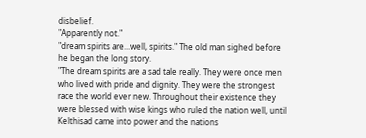disbelief.
"Apparently not."
"dream spirits are...well, spirits." The old man sighed before he began the long story.
"The dream spirits are a sad tale really. They were once men who lived with pride and dignity. They were the strongest race the world ever new. Throughout their existence they were blessed with wise kings who ruled the nation well, until Kelthisad came into power and the nations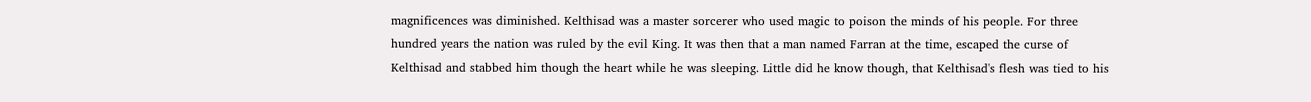magnificences was diminished. Kelthisad was a master sorcerer who used magic to poison the minds of his people. For three hundred years the nation was ruled by the evil King. It was then that a man named Farran at the time, escaped the curse of Kelthisad and stabbed him though the heart while he was sleeping. Little did he know though, that Kelthisad's flesh was tied to his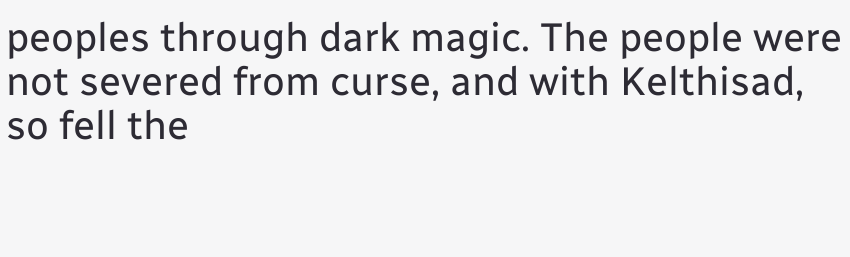peoples through dark magic. The people were not severed from curse, and with Kelthisad, so fell the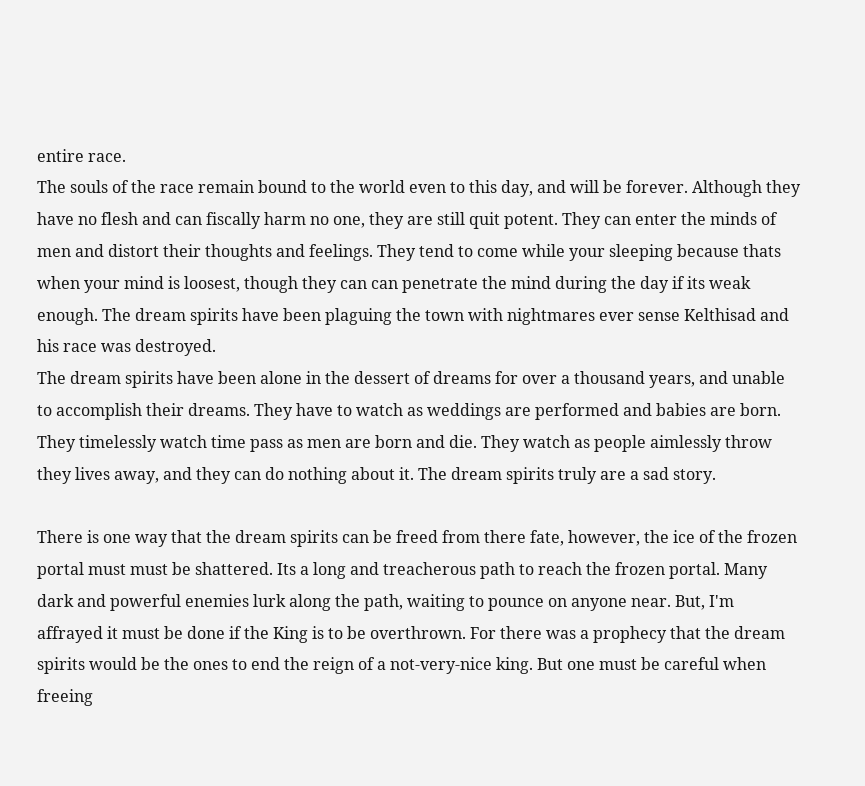entire race.
The souls of the race remain bound to the world even to this day, and will be forever. Although they have no flesh and can fiscally harm no one, they are still quit potent. They can enter the minds of men and distort their thoughts and feelings. They tend to come while your sleeping because thats when your mind is loosest, though they can can penetrate the mind during the day if its weak enough. The dream spirits have been plaguing the town with nightmares ever sense Kelthisad and his race was destroyed.
The dream spirits have been alone in the dessert of dreams for over a thousand years, and unable to accomplish their dreams. They have to watch as weddings are performed and babies are born. They timelessly watch time pass as men are born and die. They watch as people aimlessly throw they lives away, and they can do nothing about it. The dream spirits truly are a sad story.

There is one way that the dream spirits can be freed from there fate, however, the ice of the frozen portal must must be shattered. Its a long and treacherous path to reach the frozen portal. Many dark and powerful enemies lurk along the path, waiting to pounce on anyone near. But, I'm affrayed it must be done if the King is to be overthrown. For there was a prophecy that the dream spirits would be the ones to end the reign of a not-very-nice king. But one must be careful when freeing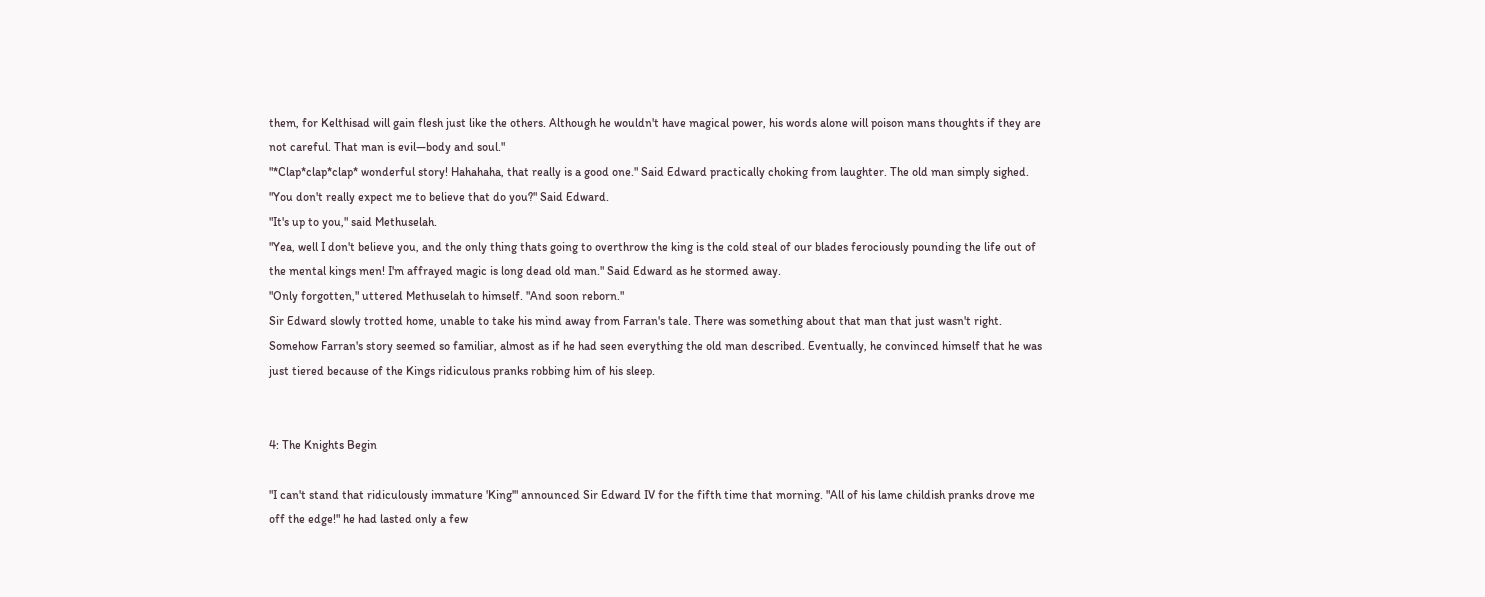them, for Kelthisad will gain flesh just like the others. Although he wouldn't have magical power, his words alone will poison mans thoughts if they are not careful. That man is evil—body and soul."
"*Clap*clap*clap* wonderful story! Hahahaha, that really is a good one." Said Edward practically choking from laughter. The old man simply sighed.
"You don't really expect me to believe that do you?" Said Edward.
"It's up to you," said Methuselah.
"Yea, well I don't believe you, and the only thing thats going to overthrow the king is the cold steal of our blades ferociously pounding the life out of the mental kings men! I'm affrayed magic is long dead old man." Said Edward as he stormed away.
"Only forgotten," uttered Methuselah to himself. "And soon reborn."
Sir Edward slowly trotted home, unable to take his mind away from Farran's tale. There was something about that man that just wasn't right. Somehow Farran's story seemed so familiar, almost as if he had seen everything the old man described. Eventually, he convinced himself that he was just tiered because of the Kings ridiculous pranks robbing him of his sleep.


4: The Knights Begin

"I can't stand that ridiculously immature 'King'" announced Sir Edward IV for the fifth time that morning. "All of his lame childish pranks drove me off the edge!" he had lasted only a few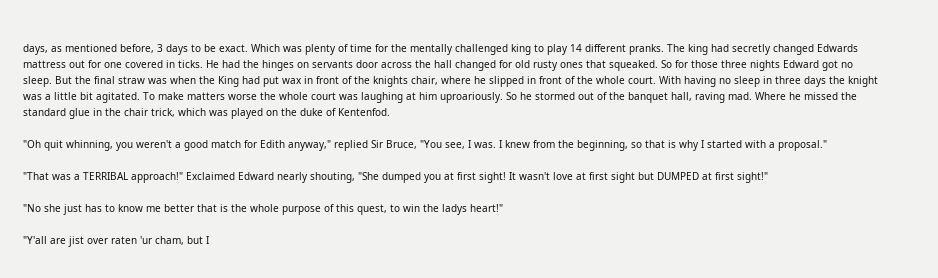days, as mentioned before, 3 days to be exact. Which was plenty of time for the mentally challenged king to play 14 different pranks. The king had secretly changed Edwards mattress out for one covered in ticks. He had the hinges on servants door across the hall changed for old rusty ones that squeaked. So for those three nights Edward got no sleep. But the final straw was when the King had put wax in front of the knights chair, where he slipped in front of the whole court. With having no sleep in three days the knight was a little bit agitated. To make matters worse the whole court was laughing at him uproariously. So he stormed out of the banquet hall, raving mad. Where he missed the standard glue in the chair trick, which was played on the duke of Kentenfod.

"Oh quit whinning, you weren't a good match for Edith anyway," replied Sir Bruce, "You see, I was. I knew from the beginning, so that is why I started with a proposal."

"That was a TERRIBAL approach!" Exclaimed Edward nearly shouting, "She dumped you at first sight! It wasn't love at first sight but DUMPED at first sight!"

"No she just has to know me better that is the whole purpose of this quest, to win the ladys heart!"

"Y'all are jist over raten 'ur cham, but I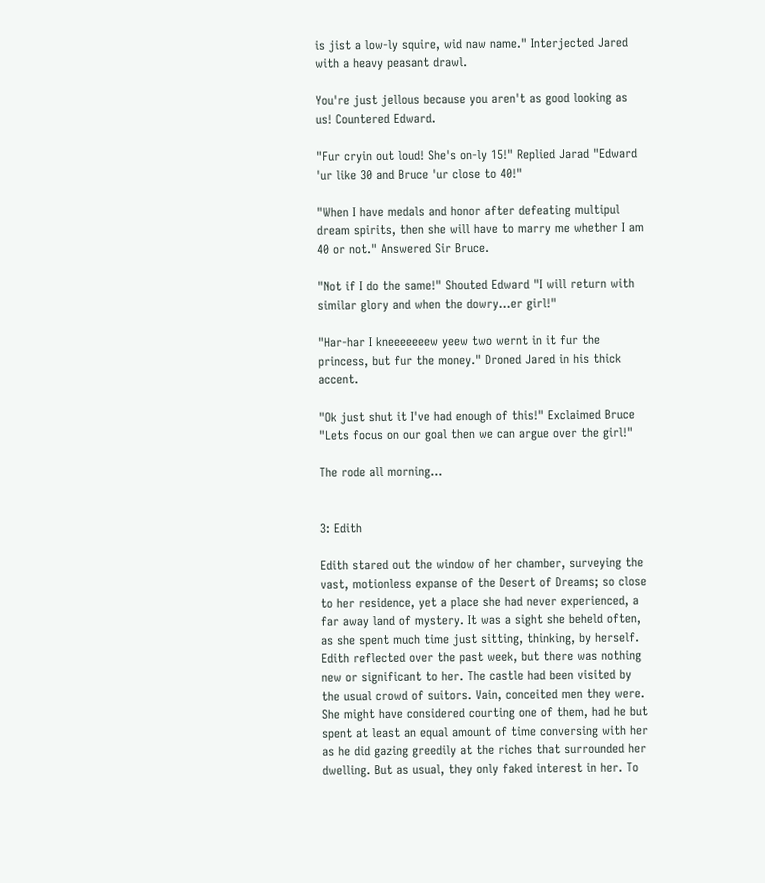is jist a low-ly squire, wid naw name." Interjected Jared with a heavy peasant drawl.

You're just jellous because you aren't as good looking as us! Countered Edward.

"Fur cryin out loud! She's on-ly 15!" Replied Jarad "Edward 'ur like 30 and Bruce 'ur close to 40!"

"When I have medals and honor after defeating multipul dream spirits, then she will have to marry me whether I am 40 or not." Answered Sir Bruce.

"Not if I do the same!" Shouted Edward "I will return with similar glory and when the dowry…er girl!"

"Har-har I kneeeeeeew yeew two wernt in it fur the princess, but fur the money." Droned Jared in his thick accent.

"Ok just shut it I've had enough of this!" Exclaimed Bruce "Lets focus on our goal then we can argue over the girl!"

The rode all morning…


3: Edith

Edith stared out the window of her chamber, surveying the vast, motionless expanse of the Desert of Dreams; so close to her residence, yet a place she had never experienced, a far away land of mystery. It was a sight she beheld often, as she spent much time just sitting, thinking, by herself. Edith reflected over the past week, but there was nothing new or significant to her. The castle had been visited by the usual crowd of suitors. Vain, conceited men they were. She might have considered courting one of them, had he but spent at least an equal amount of time conversing with her as he did gazing greedily at the riches that surrounded her dwelling. But as usual, they only faked interest in her. To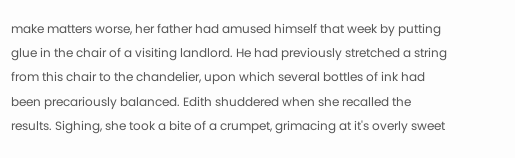make matters worse, her father had amused himself that week by putting glue in the chair of a visiting landlord. He had previously stretched a string from this chair to the chandelier, upon which several bottles of ink had been precariously balanced. Edith shuddered when she recalled the results. Sighing, she took a bite of a crumpet, grimacing at it's overly sweet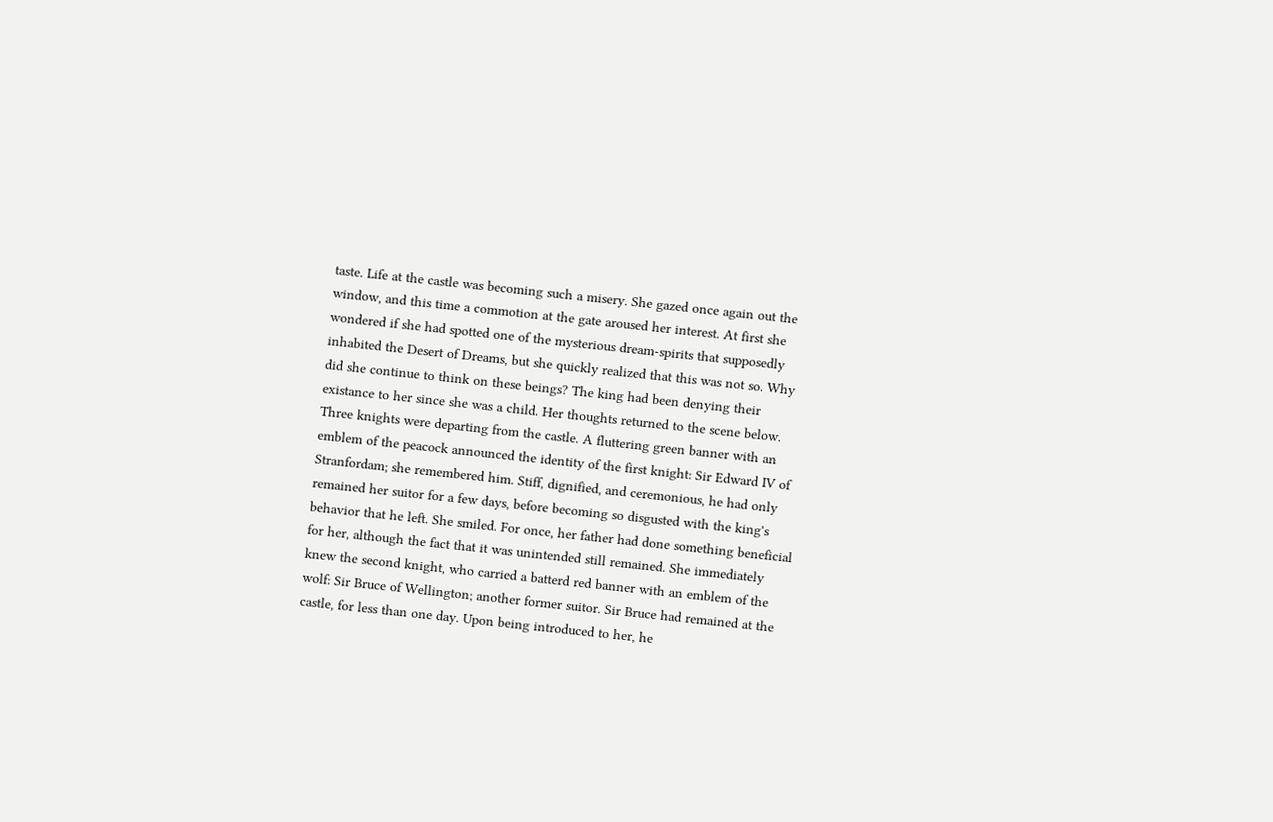taste. Life at the castle was becoming such a misery. She gazed once again out the window, and this time a commotion at the gate aroused her interest. At first she wondered if she had spotted one of the mysterious dream-spirits that supposedly inhabited the Desert of Dreams, but she quickly realized that this was not so. Why did she continue to think on these beings? The king had been denying their existance to her since she was a child. Her thoughts returned to the scene below. Three knights were departing from the castle. A fluttering green banner with an emblem of the peacock announced the identity of the first knight: Sir Edward IV of Stranfordam; she remembered him. Stiff, dignified, and ceremonious, he had only remained her suitor for a few days, before becoming so disgusted with the king's behavior that he left. She smiled. For once, her father had done something beneficial for her, although the fact that it was unintended still remained. She immediately knew the second knight, who carried a batterd red banner with an emblem of the wolf: Sir Bruce of Wellington; another former suitor. Sir Bruce had remained at the castle, for less than one day. Upon being introduced to her, he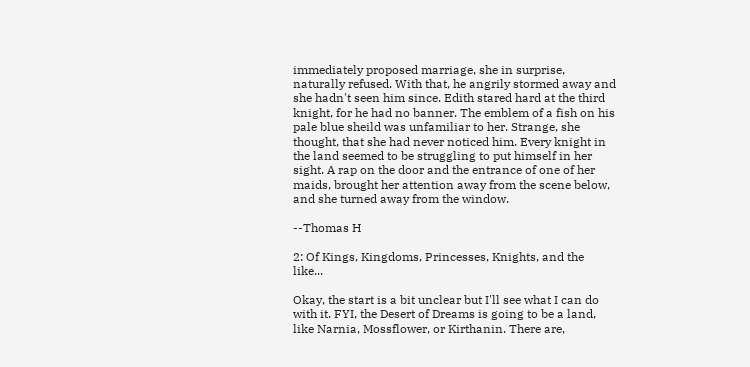immediately proposed marriage, she in surprise, naturally refused. With that, he angrily stormed away and she hadn't seen him since. Edith stared hard at the third knight, for he had no banner. The emblem of a fish on his pale blue sheild was unfamiliar to her. Strange, she thought, that she had never noticed him. Every knight in the land seemed to be struggling to put himself in her sight. A rap on the door and the entrance of one of her maids, brought her attention away from the scene below, and she turned away from the window.

--Thomas H

2: Of Kings, Kingdoms, Princesses, Knights, and the like...

Okay, the start is a bit unclear but I'll see what I can do with it. FYI, the Desert of Dreams is going to be a land, like Narnia, Mossflower, or Kirthanin. There are,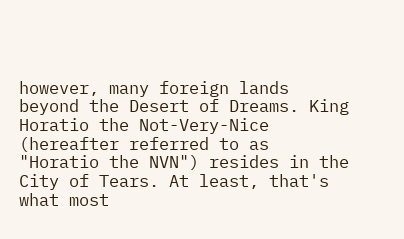however, many foreign lands beyond the Desert of Dreams. King Horatio the Not-Very-Nice (hereafter referred to as "Horatio the NVN") resides in the City of Tears. At least, that's what most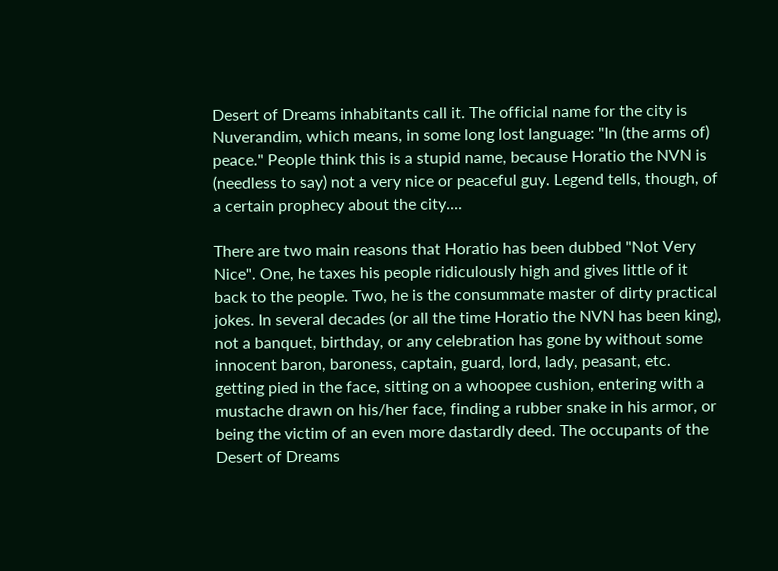Desert of Dreams inhabitants call it. The official name for the city is Nuverandim, which means, in some long lost language: "In (the arms of) peace." People think this is a stupid name, because Horatio the NVN is (needless to say) not a very nice or peaceful guy. Legend tells, though, of a certain prophecy about the city....

There are two main reasons that Horatio has been dubbed "Not Very Nice". One, he taxes his people ridiculously high and gives little of it back to the people. Two, he is the consummate master of dirty practical jokes. In several decades (or all the time Horatio the NVN has been king), not a banquet, birthday, or any celebration has gone by without some innocent baron, baroness, captain, guard, lord, lady, peasant, etc. getting pied in the face, sitting on a whoopee cushion, entering with a mustache drawn on his/her face, finding a rubber snake in his armor, or being the victim of an even more dastardly deed. The occupants of the Desert of Dreams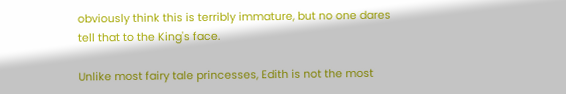obviously think this is terribly immature, but no one dares tell that to the King's face.

Unlike most fairy tale princesses, Edith is not the most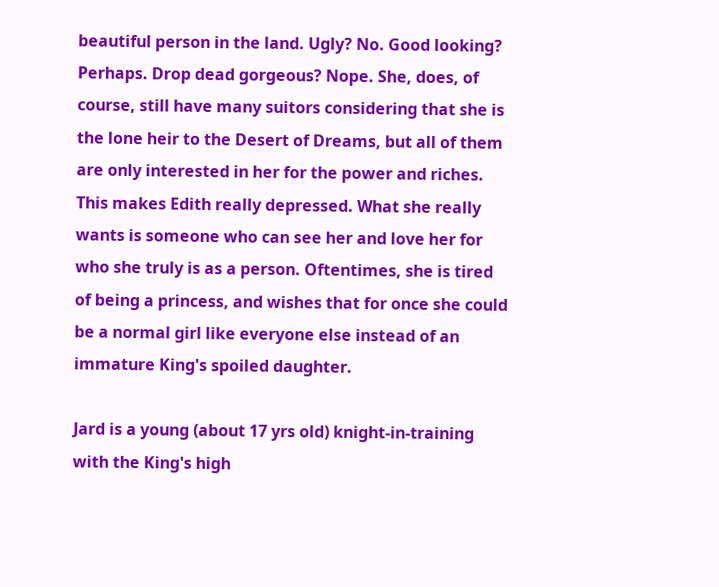beautiful person in the land. Ugly? No. Good looking? Perhaps. Drop dead gorgeous? Nope. She, does, of course, still have many suitors considering that she is the lone heir to the Desert of Dreams, but all of them are only interested in her for the power and riches. This makes Edith really depressed. What she really wants is someone who can see her and love her for who she truly is as a person. Oftentimes, she is tired of being a princess, and wishes that for once she could be a normal girl like everyone else instead of an immature King's spoiled daughter.

Jard is a young (about 17 yrs old) knight-in-training with the King's high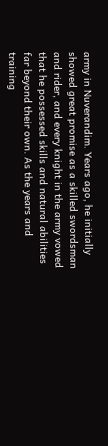army in Nuverandim. Years ago, he initially showed great promise as a skilled swordsman and rider, and every knight in the army vowed that he possessed skills and natural abilities far beyond their own. As the years and training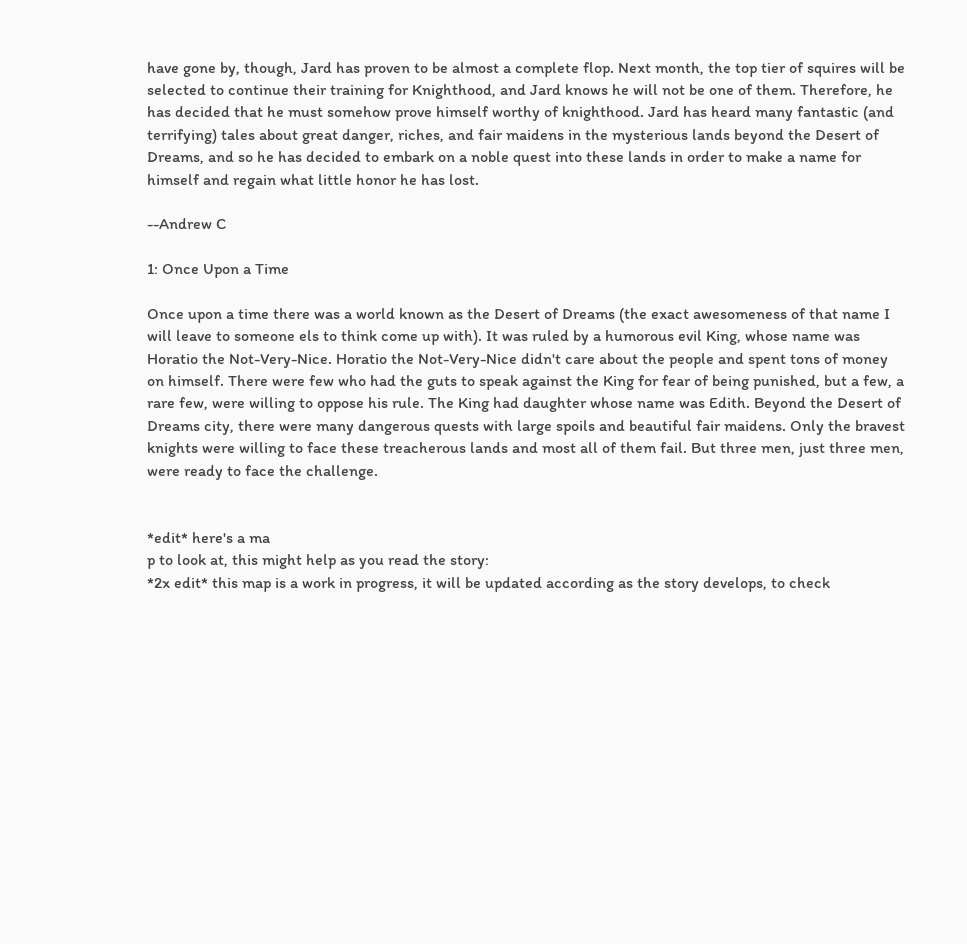have gone by, though, Jard has proven to be almost a complete flop. Next month, the top tier of squires will be selected to continue their training for Knighthood, and Jard knows he will not be one of them. Therefore, he has decided that he must somehow prove himself worthy of knighthood. Jard has heard many fantastic (and terrifying) tales about great danger, riches, and fair maidens in the mysterious lands beyond the Desert of Dreams, and so he has decided to embark on a noble quest into these lands in order to make a name for himself and regain what little honor he has lost.

--Andrew C

1: Once Upon a Time

Once upon a time there was a world known as the Desert of Dreams (the exact awesomeness of that name I will leave to someone els to think come up with). It was ruled by a humorous evil King, whose name was Horatio the Not-Very-Nice. Horatio the Not-Very-Nice didn't care about the people and spent tons of money on himself. There were few who had the guts to speak against the King for fear of being punished, but a few, a rare few, were willing to oppose his rule. The King had daughter whose name was Edith. Beyond the Desert of Dreams city, there were many dangerous quests with large spoils and beautiful fair maidens. Only the bravest knights were willing to face these treacherous lands and most all of them fail. But three men, just three men, were ready to face the challenge.


*edit* here's a ma
p to look at, this might help as you read the story:
*2x edit* this map is a work in progress, it will be updated according as the story develops, to check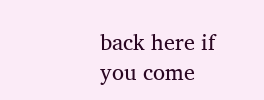back here if you come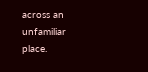across an unfamiliar place.